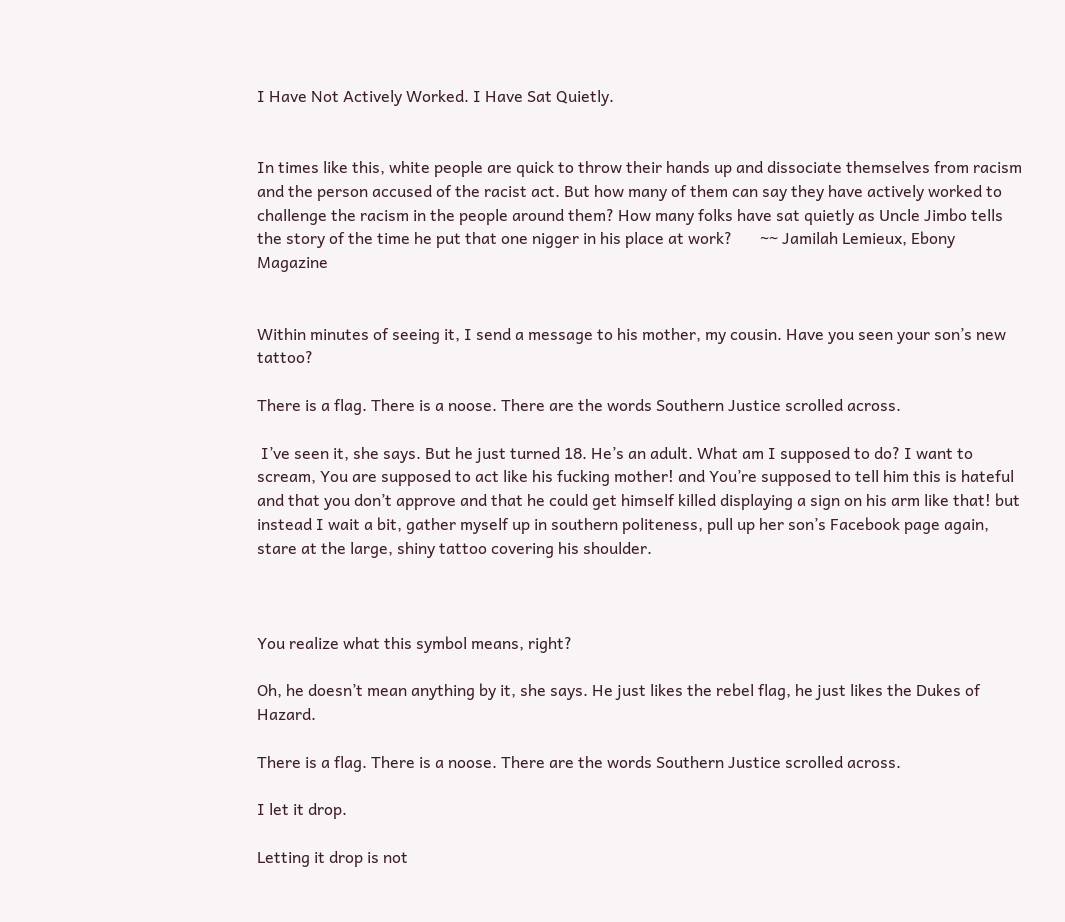I Have Not Actively Worked. I Have Sat Quietly.


In times like this, white people are quick to throw their hands up and dissociate themselves from racism and the person accused of the racist act. But how many of them can say they have actively worked to challenge the racism in the people around them? How many folks have sat quietly as Uncle Jimbo tells the story of the time he put that one nigger in his place at work?       ~~ Jamilah Lemieux, Ebony Magazine


Within minutes of seeing it, I send a message to his mother, my cousin. Have you seen your son’s new tattoo?

There is a flag. There is a noose. There are the words Southern Justice scrolled across.

 I’ve seen it, she says. But he just turned 18. He’s an adult. What am I supposed to do? I want to scream, You are supposed to act like his fucking mother! and You’re supposed to tell him this is hateful and that you don’t approve and that he could get himself killed displaying a sign on his arm like that! but instead I wait a bit, gather myself up in southern politeness, pull up her son’s Facebook page again, stare at the large, shiny tattoo covering his shoulder.



You realize what this symbol means, right?

Oh, he doesn’t mean anything by it, she says. He just likes the rebel flag, he just likes the Dukes of Hazard.

There is a flag. There is a noose. There are the words Southern Justice scrolled across.

I let it drop.

Letting it drop is not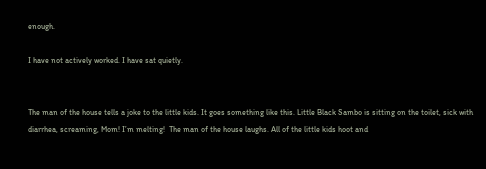enough.

I have not actively worked. I have sat quietly.


The man of the house tells a joke to the little kids. It goes something like this. Little Black Sambo is sitting on the toilet, sick with diarrhea, screaming, Mom! I’m melting!  The man of the house laughs. All of the little kids hoot and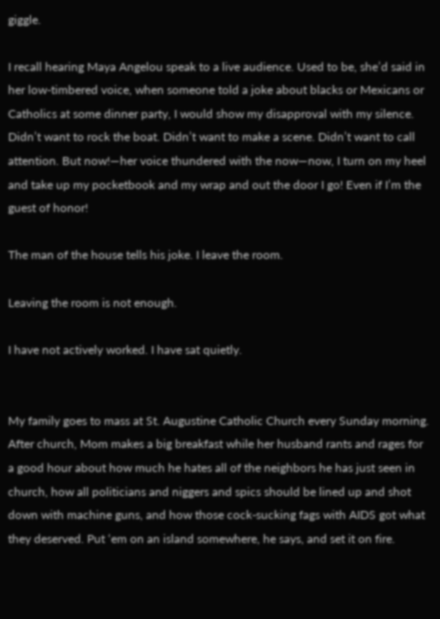giggle.

I recall hearing Maya Angelou speak to a live audience. Used to be, she’d said in her low-timbered voice, when someone told a joke about blacks or Mexicans or Catholics at some dinner party, I would show my disapproval with my silence. Didn’t want to rock the boat. Didn’t want to make a scene. Didn’t want to call attention. But now!—her voice thundered with the now—now, I turn on my heel and take up my pocketbook and my wrap and out the door I go! Even if I’m the guest of honor!

The man of the house tells his joke. I leave the room.

Leaving the room is not enough.

I have not actively worked. I have sat quietly.


My family goes to mass at St. Augustine Catholic Church every Sunday morning. After church, Mom makes a big breakfast while her husband rants and rages for a good hour about how much he hates all of the neighbors he has just seen in church, how all politicians and niggers and spics should be lined up and shot down with machine guns, and how those cock-sucking fags with AIDS got what they deserved. Put ‘em on an island somewhere, he says, and set it on fire.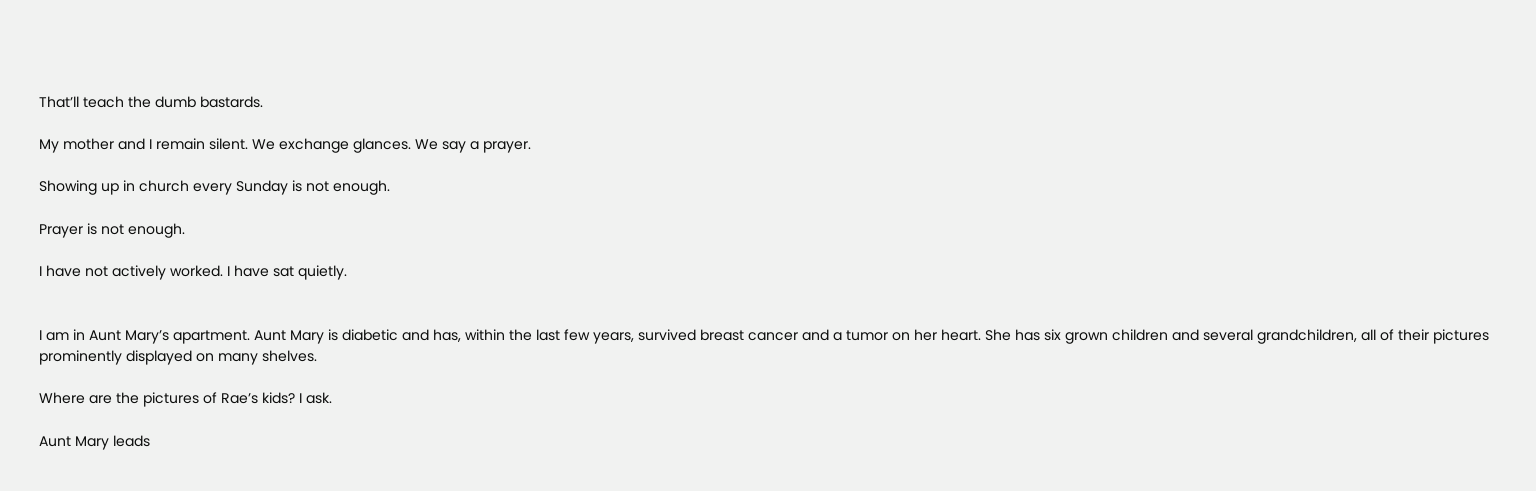That’ll teach the dumb bastards.

My mother and I remain silent. We exchange glances. We say a prayer.

Showing up in church every Sunday is not enough.

Prayer is not enough.

I have not actively worked. I have sat quietly.


I am in Aunt Mary’s apartment. Aunt Mary is diabetic and has, within the last few years, survived breast cancer and a tumor on her heart. She has six grown children and several grandchildren, all of their pictures prominently displayed on many shelves.

Where are the pictures of Rae’s kids? I ask.

Aunt Mary leads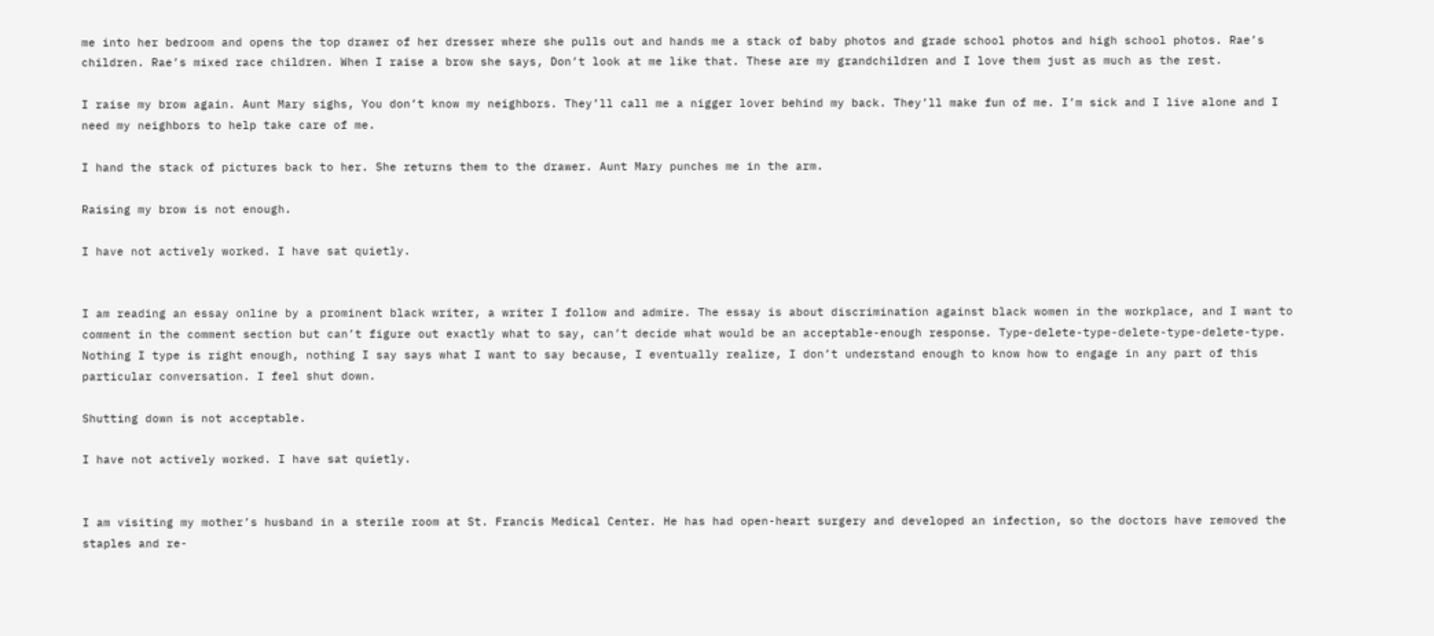me into her bedroom and opens the top drawer of her dresser where she pulls out and hands me a stack of baby photos and grade school photos and high school photos. Rae’s children. Rae’s mixed race children. When I raise a brow she says, Don’t look at me like that. These are my grandchildren and I love them just as much as the rest.

I raise my brow again. Aunt Mary sighs, You don’t know my neighbors. They’ll call me a nigger lover behind my back. They’ll make fun of me. I’m sick and I live alone and I need my neighbors to help take care of me.

I hand the stack of pictures back to her. She returns them to the drawer. Aunt Mary punches me in the arm.

Raising my brow is not enough.

I have not actively worked. I have sat quietly.


I am reading an essay online by a prominent black writer, a writer I follow and admire. The essay is about discrimination against black women in the workplace, and I want to comment in the comment section but can’t figure out exactly what to say, can’t decide what would be an acceptable-enough response. Type-delete-type-delete-type-delete-type. Nothing I type is right enough, nothing I say says what I want to say because, I eventually realize, I don’t understand enough to know how to engage in any part of this particular conversation. I feel shut down.

Shutting down is not acceptable.

I have not actively worked. I have sat quietly.


I am visiting my mother’s husband in a sterile room at St. Francis Medical Center. He has had open-heart surgery and developed an infection, so the doctors have removed the staples and re-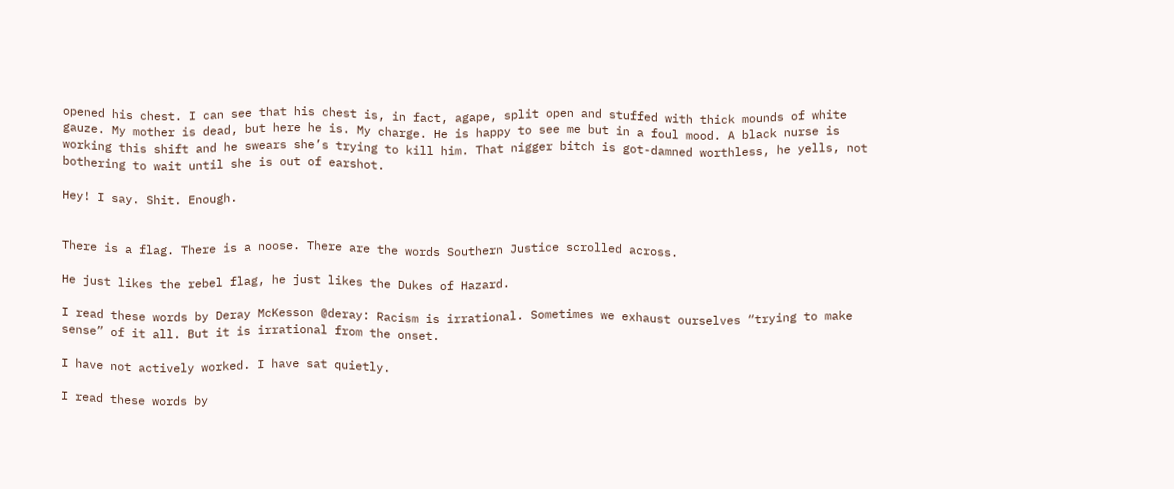opened his chest. I can see that his chest is, in fact, agape, split open and stuffed with thick mounds of white gauze. My mother is dead, but here he is. My charge. He is happy to see me but in a foul mood. A black nurse is working this shift and he swears she’s trying to kill him. That nigger bitch is got-damned worthless, he yells, not bothering to wait until she is out of earshot.

Hey! I say. Shit. Enough.


There is a flag. There is a noose. There are the words Southern Justice scrolled across.

He just likes the rebel flag, he just likes the Dukes of Hazard.

I read these words by Deray McKesson @deray: Racism is irrational. Sometimes we exhaust ourselves “trying to make sense” of it all. But it is irrational from the onset.

I have not actively worked. I have sat quietly.

I read these words by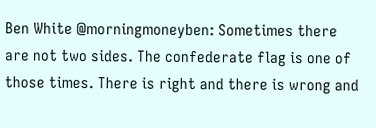Ben White @morningmoneyben: Sometimes there are not two sides. The confederate flag is one of those times. There is right and there is wrong and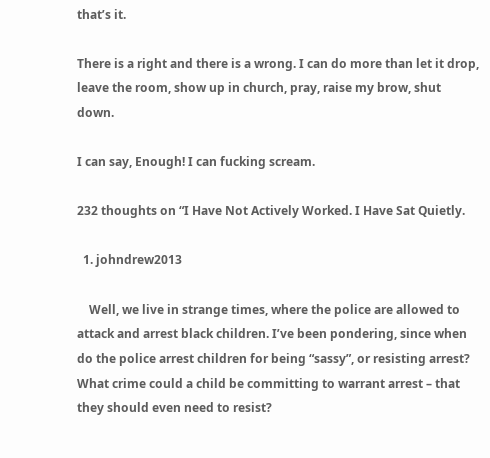that’s it.

There is a right and there is a wrong. I can do more than let it drop, leave the room, show up in church, pray, raise my brow, shut down.

I can say, Enough! I can fucking scream.

232 thoughts on “I Have Not Actively Worked. I Have Sat Quietly.

  1. johndrew2013

    Well, we live in strange times, where the police are allowed to attack and arrest black children. I’ve been pondering, since when do the police arrest children for being “sassy”, or resisting arrest? What crime could a child be committing to warrant arrest – that they should even need to resist?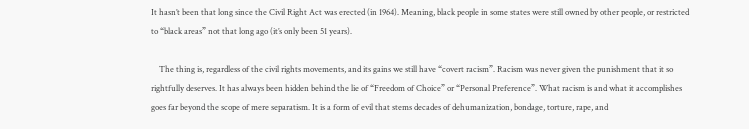It hasn’t been that long since the Civil Right Act was erected (in 1964). Meaning, black people in some states were still owned by other people, or restricted to “black areas” not that long ago (it’s only been 51 years).

    The thing is, regardless of the civil rights movements, and its gains we still have “covert racism”. Racism was never given the punishment that it so rightfully deserves. It has always been hidden behind the lie of “Freedom of Choice” or “Personal Preference”. What racism is and what it accomplishes goes far beyond the scope of mere separatism. It is a form of evil that stems decades of dehumanization, bondage, torture, rape, and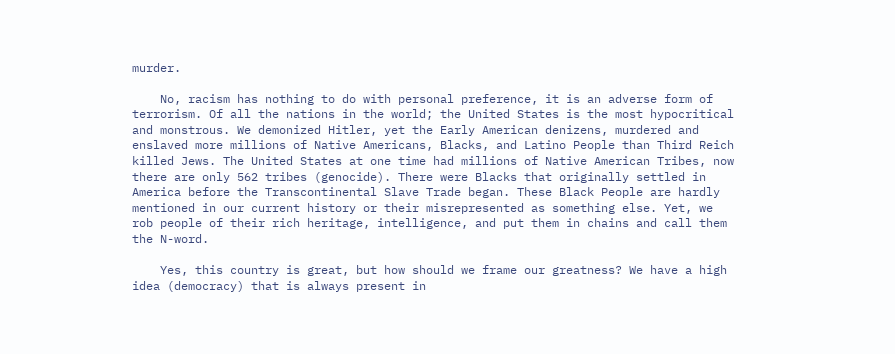murder.

    No, racism has nothing to do with personal preference, it is an adverse form of terrorism. Of all the nations in the world; the United States is the most hypocritical and monstrous. We demonized Hitler, yet the Early American denizens, murdered and enslaved more millions of Native Americans, Blacks, and Latino People than Third Reich killed Jews. The United States at one time had millions of Native American Tribes, now there are only 562 tribes (genocide). There were Blacks that originally settled in America before the Transcontinental Slave Trade began. These Black People are hardly mentioned in our current history or their misrepresented as something else. Yet, we rob people of their rich heritage, intelligence, and put them in chains and call them the N-word.

    Yes, this country is great, but how should we frame our greatness? We have a high idea (democracy) that is always present in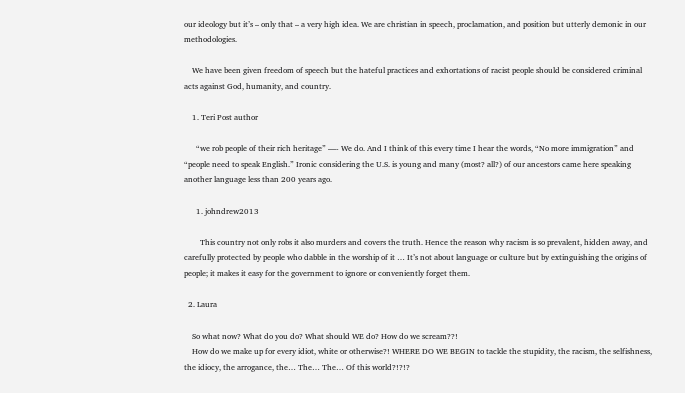our ideology but it’s – only that – a very high idea. We are christian in speech, proclamation, and position but utterly demonic in our methodologies.

    We have been given freedom of speech but the hateful practices and exhortations of racist people should be considered criminal acts against God, humanity, and country.

    1. Teri Post author

      “we rob people of their rich heritage” —- We do. And I think of this every time I hear the words, “No more immigration” and “people need to speak English.” Ironic considering the U.S. is young and many (most? all?) of our ancestors came here speaking another language less than 200 years ago.

      1. johndrew2013

        This country not only robs it also murders and covers the truth. Hence the reason why racism is so prevalent, hidden away, and carefully protected by people who dabble in the worship of it … It’s not about language or culture but by extinguishing the origins of people; it makes it easy for the government to ignore or conveniently forget them.

  2. Laura

    So what now? What do you do? What should WE do? How do we scream??!
    How do we make up for every idiot, white or otherwise?! WHERE DO WE BEGIN to tackle the stupidity, the racism, the selfishness, the idiocy, the arrogance, the… The… The… Of this world?!?!?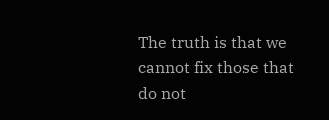The truth is that we cannot fix those that do not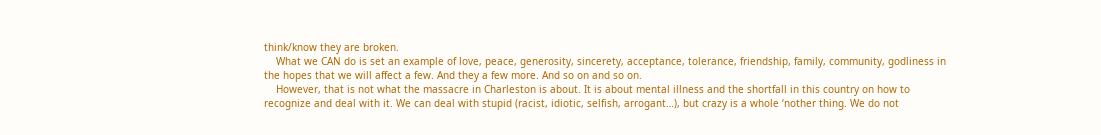think/know they are broken.
    What we CAN do is set an example of love, peace, generosity, sincerety, acceptance, tolerance, friendship, family, community, godliness in the hopes that we will affect a few. And they a few more. And so on and so on.
    However, that is not what the massacre in Charleston is about. It is about mental illness and the shortfall in this country on how to recognize and deal with it. We can deal with stupid (racist, idiotic, selfish, arrogant…), but crazy is a whole ‘nother thing. We do not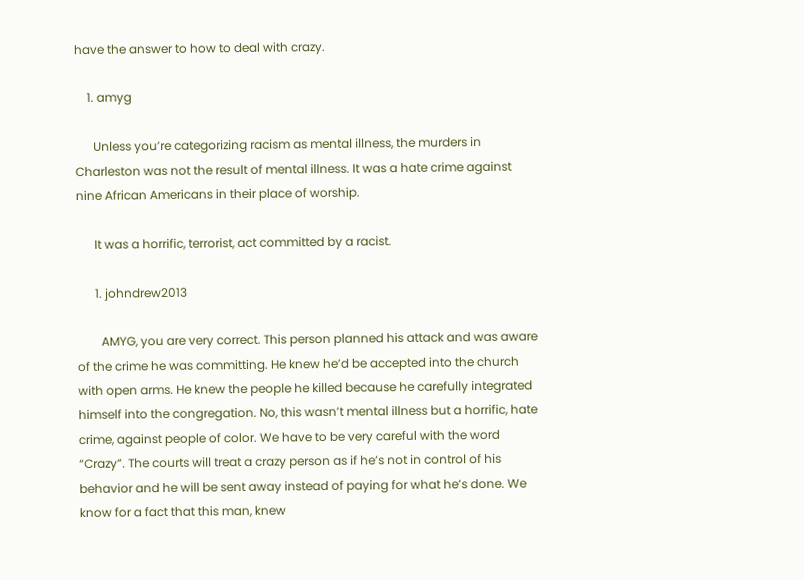have the answer to how to deal with crazy.

    1. amyg

      Unless you’re categorizing racism as mental illness, the murders in Charleston was not the result of mental illness. It was a hate crime against nine African Americans in their place of worship.

      It was a horrific, terrorist, act committed by a racist.

      1. johndrew2013

        AMYG, you are very correct. This person planned his attack and was aware of the crime he was committing. He knew he’d be accepted into the church with open arms. He knew the people he killed because he carefully integrated himself into the congregation. No, this wasn’t mental illness but a horrific, hate crime, against people of color. We have to be very careful with the word “Crazy”. The courts will treat a crazy person as if he’s not in control of his behavior and he will be sent away instead of paying for what he’s done. We know for a fact that this man, knew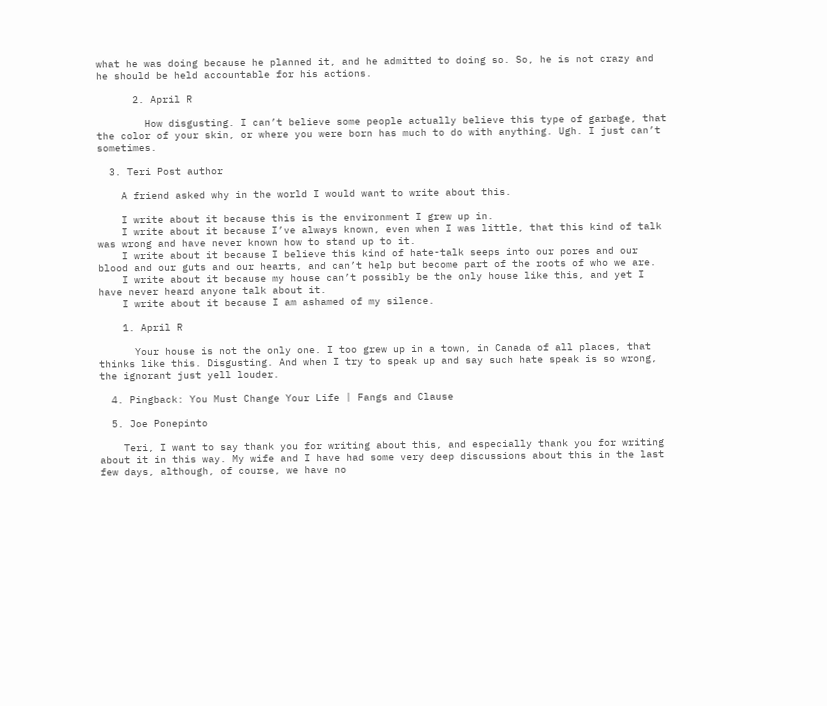what he was doing because he planned it, and he admitted to doing so. So, he is not crazy and he should be held accountable for his actions.

      2. April R

        How disgusting. I can’t believe some people actually believe this type of garbage, that the color of your skin, or where you were born has much to do with anything. Ugh. I just can’t sometimes.

  3. Teri Post author

    A friend asked why in the world I would want to write about this.

    I write about it because this is the environment I grew up in.
    I write about it because I’ve always known, even when I was little, that this kind of talk was wrong and have never known how to stand up to it.
    I write about it because I believe this kind of hate-talk seeps into our pores and our blood and our guts and our hearts, and can’t help but become part of the roots of who we are.
    I write about it because my house can’t possibly be the only house like this, and yet I have never heard anyone talk about it.
    I write about it because I am ashamed of my silence.

    1. April R

      Your house is not the only one. I too grew up in a town, in Canada of all places, that thinks like this. Disgusting. And when I try to speak up and say such hate speak is so wrong, the ignorant just yell louder.

  4. Pingback: You Must Change Your Life | Fangs and Clause

  5. Joe Ponepinto

    Teri, I want to say thank you for writing about this, and especially thank you for writing about it in this way. My wife and I have had some very deep discussions about this in the last few days, although, of course, we have no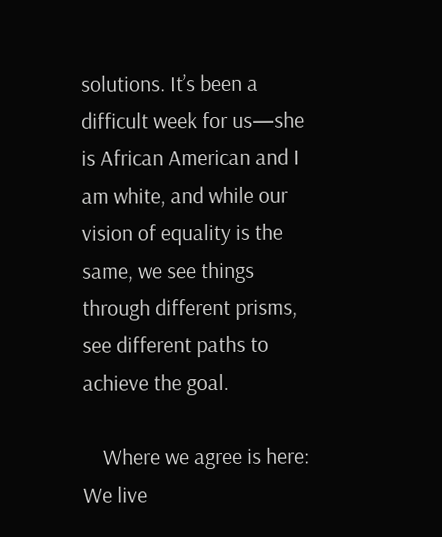solutions. It’s been a difficult week for us—she is African American and I am white, and while our vision of equality is the same, we see things through different prisms, see different paths to achieve the goal.

    Where we agree is here: We live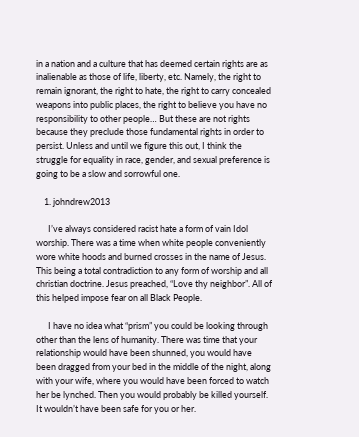in a nation and a culture that has deemed certain rights are as inalienable as those of life, liberty, etc. Namely, the right to remain ignorant, the right to hate, the right to carry concealed weapons into public places, the right to believe you have no responsibility to other people… But these are not rights because they preclude those fundamental rights in order to persist. Unless and until we figure this out, I think the struggle for equality in race, gender, and sexual preference is going to be a slow and sorrowful one.

    1. johndrew2013

      I’ve always considered racist hate a form of vain Idol worship. There was a time when white people conveniently wore white hoods and burned crosses in the name of Jesus. This being a total contradiction to any form of worship and all christian doctrine. Jesus preached, “Love thy neighbor”. All of this helped impose fear on all Black People.

      I have no idea what “prism” you could be looking through other than the lens of humanity. There was time that your relationship would have been shunned, you would have been dragged from your bed in the middle of the night, along with your wife, where you would have been forced to watch her be lynched. Then you would probably be killed yourself. It wouldn’t have been safe for you or her.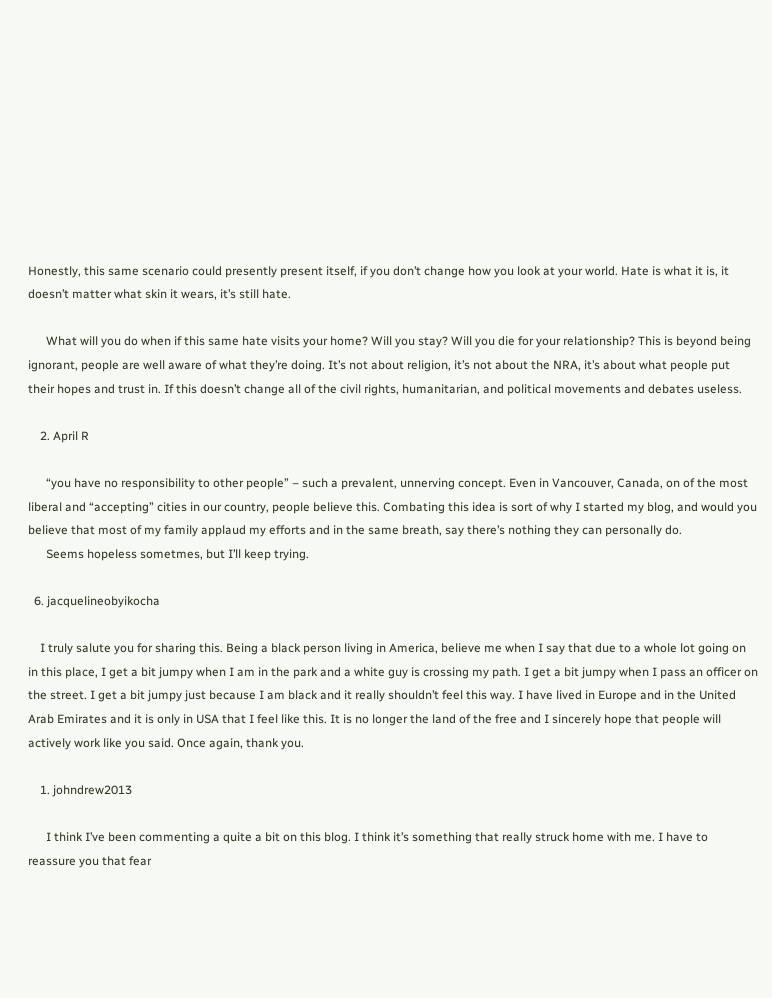Honestly, this same scenario could presently present itself, if you don’t change how you look at your world. Hate is what it is, it doesn’t matter what skin it wears, it’s still hate.

      What will you do when if this same hate visits your home? Will you stay? Will you die for your relationship? This is beyond being ignorant, people are well aware of what they’re doing. It’s not about religion, it’s not about the NRA, it’s about what people put their hopes and trust in. If this doesn’t change all of the civil rights, humanitarian, and political movements and debates useless.

    2. April R

      “you have no responsibility to other people” – such a prevalent, unnerving concept. Even in Vancouver, Canada, on of the most liberal and “accepting” cities in our country, people believe this. Combating this idea is sort of why I started my blog, and would you believe that most of my family applaud my efforts and in the same breath, say there’s nothing they can personally do.
      Seems hopeless sometmes, but I’ll keep trying.

  6. jacquelineobyikocha

    I truly salute you for sharing this. Being a black person living in America, believe me when I say that due to a whole lot going on in this place, I get a bit jumpy when I am in the park and a white guy is crossing my path. I get a bit jumpy when I pass an officer on the street. I get a bit jumpy just because I am black and it really shouldn’t feel this way. I have lived in Europe and in the United Arab Emirates and it is only in USA that I feel like this. It is no longer the land of the free and I sincerely hope that people will actively work like you said. Once again, thank you.

    1. johndrew2013

      I think I’ve been commenting a quite a bit on this blog. I think it’s something that really struck home with me. I have to reassure you that fear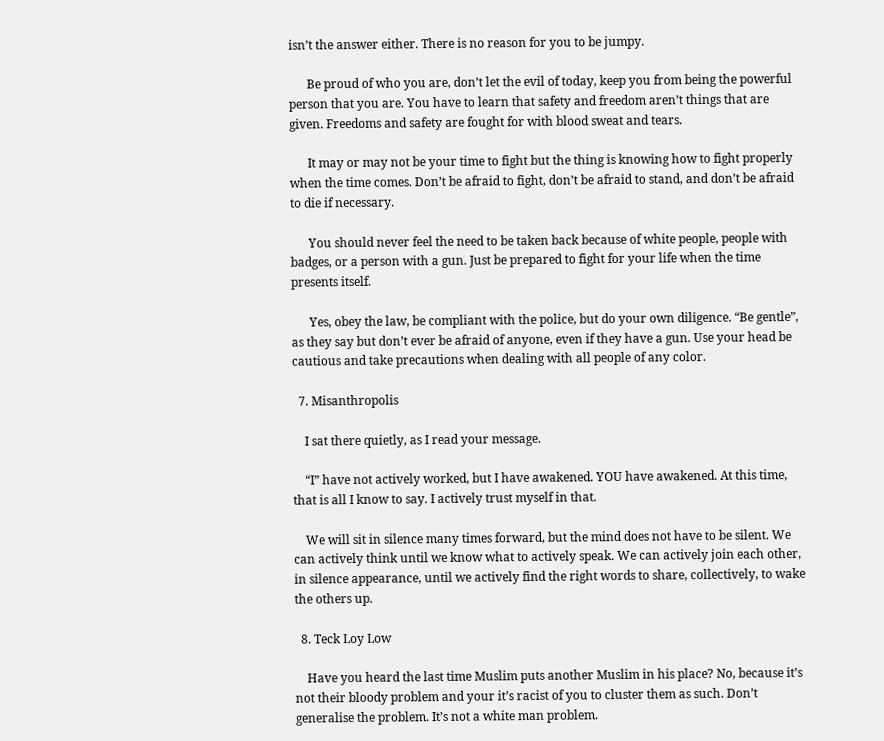isn’t the answer either. There is no reason for you to be jumpy.

      Be proud of who you are, don’t let the evil of today, keep you from being the powerful person that you are. You have to learn that safety and freedom aren’t things that are given. Freedoms and safety are fought for with blood sweat and tears.

      It may or may not be your time to fight but the thing is knowing how to fight properly when the time comes. Don’t be afraid to fight, don’t be afraid to stand, and don’t be afraid to die if necessary.

      You should never feel the need to be taken back because of white people, people with badges, or a person with a gun. Just be prepared to fight for your life when the time presents itself.

      Yes, obey the law, be compliant with the police, but do your own diligence. “Be gentle”, as they say but don’t ever be afraid of anyone, even if they have a gun. Use your head be cautious and take precautions when dealing with all people of any color.

  7. Misanthropolis

    I sat there quietly, as I read your message.

    “I” have not actively worked, but I have awakened. YOU have awakened. At this time, that is all I know to say. I actively trust myself in that.

    We will sit in silence many times forward, but the mind does not have to be silent. We can actively think until we know what to actively speak. We can actively join each other, in silence appearance, until we actively find the right words to share, collectively, to wake the others up.

  8. Teck Loy Low

    Have you heard the last time Muslim puts another Muslim in his place? No, because it’s not their bloody problem and your it’s racist of you to cluster them as such. Don’t generalise the problem. It’s not a white man problem.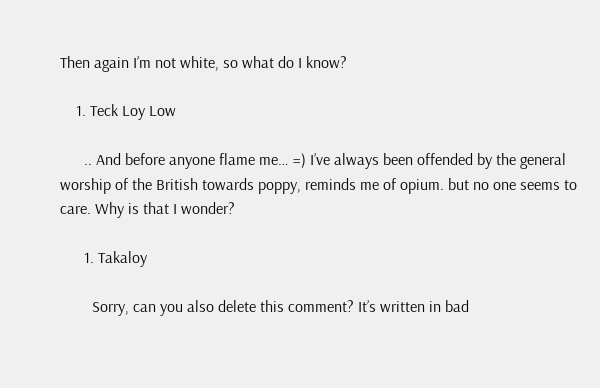Then again I’m not white, so what do I know?

    1. Teck Loy Low

      .. And before anyone flame me… =) I’ve always been offended by the general worship of the British towards poppy, reminds me of opium. but no one seems to care. Why is that I wonder?

      1. Takaloy

        Sorry, can you also delete this comment? It’s written in bad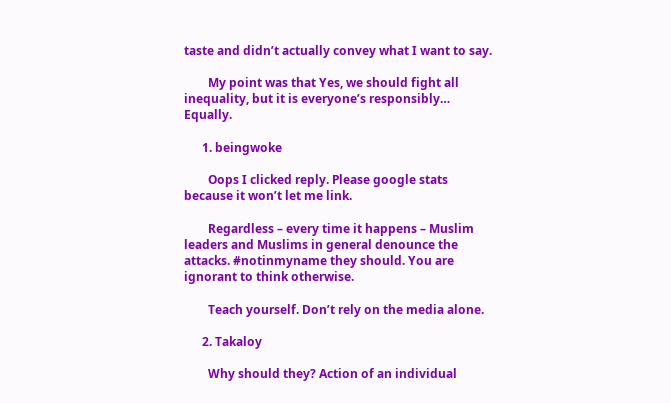taste and didn’t actually convey what I want to say.

        My point was that Yes, we should fight all inequality, but it is everyone’s responsibly… Equally.

      1. beingwoke

        Oops I clicked reply. Please google stats because it won’t let me link.

        Regardless – every time it happens – Muslim leaders and Muslims in general denounce the attacks. #notinmyname they should. You are ignorant to think otherwise.

        Teach yourself. Don’t rely on the media alone.

      2. Takaloy

        Why should they? Action of an individual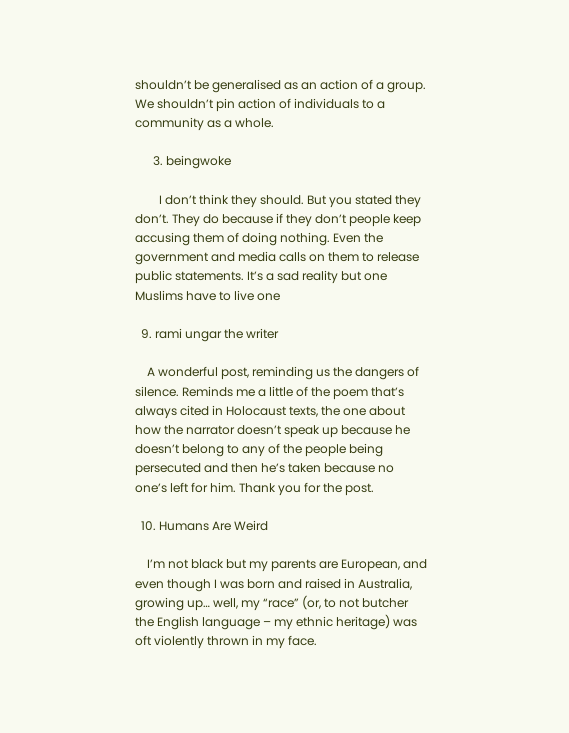shouldn’t be generalised as an action of a group. We shouldn’t pin action of individuals to a community as a whole.

      3. beingwoke

        I don’t think they should. But you stated they don’t. They do because if they don’t people keep accusing them of doing nothing. Even the government and media calls on them to release public statements. It’s a sad reality but one Muslims have to live one

  9. rami ungar the writer

    A wonderful post, reminding us the dangers of silence. Reminds me a little of the poem that’s always cited in Holocaust texts, the one about how the narrator doesn’t speak up because he doesn’t belong to any of the people being persecuted and then he’s taken because no one’s left for him. Thank you for the post.

  10. Humans Are Weird

    I’m not black but my parents are European, and even though I was born and raised in Australia, growing up… well, my “race” (or, to not butcher the English language – my ethnic heritage) was oft violently thrown in my face.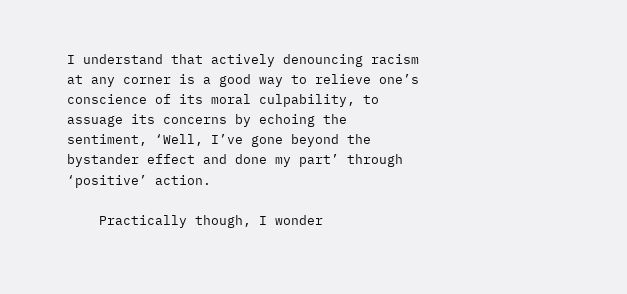I understand that actively denouncing racism at any corner is a good way to relieve one’s conscience of its moral culpability, to assuage its concerns by echoing the sentiment, ‘Well, I’ve gone beyond the bystander effect and done my part’ through ‘positive’ action.

    Practically though, I wonder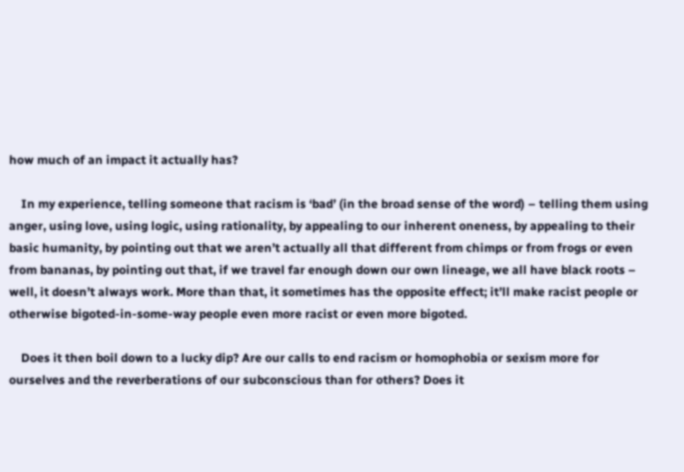how much of an impact it actually has?

    In my experience, telling someone that racism is ‘bad’ (in the broad sense of the word) – telling them using anger, using love, using logic, using rationality, by appealing to our inherent oneness, by appealing to their basic humanity, by pointing out that we aren’t actually all that different from chimps or from frogs or even from bananas, by pointing out that, if we travel far enough down our own lineage, we all have black roots – well, it doesn’t always work. More than that, it sometimes has the opposite effect; it’ll make racist people or otherwise bigoted-in-some-way people even more racist or even more bigoted.

    Does it then boil down to a lucky dip? Are our calls to end racism or homophobia or sexism more for ourselves and the reverberations of our subconscious than for others? Does it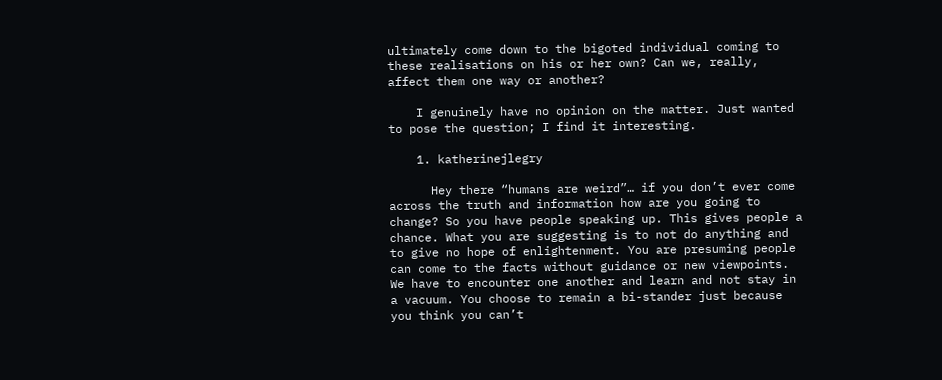ultimately come down to the bigoted individual coming to these realisations on his or her own? Can we, really, affect them one way or another?

    I genuinely have no opinion on the matter. Just wanted to pose the question; I find it interesting.

    1. katherinejlegry

      Hey there “humans are weird”… if you don’t ever come across the truth and information how are you going to change? So you have people speaking up. This gives people a chance. What you are suggesting is to not do anything and to give no hope of enlightenment. You are presuming people can come to the facts without guidance or new viewpoints. We have to encounter one another and learn and not stay in a vacuum. You choose to remain a bi-stander just because you think you can’t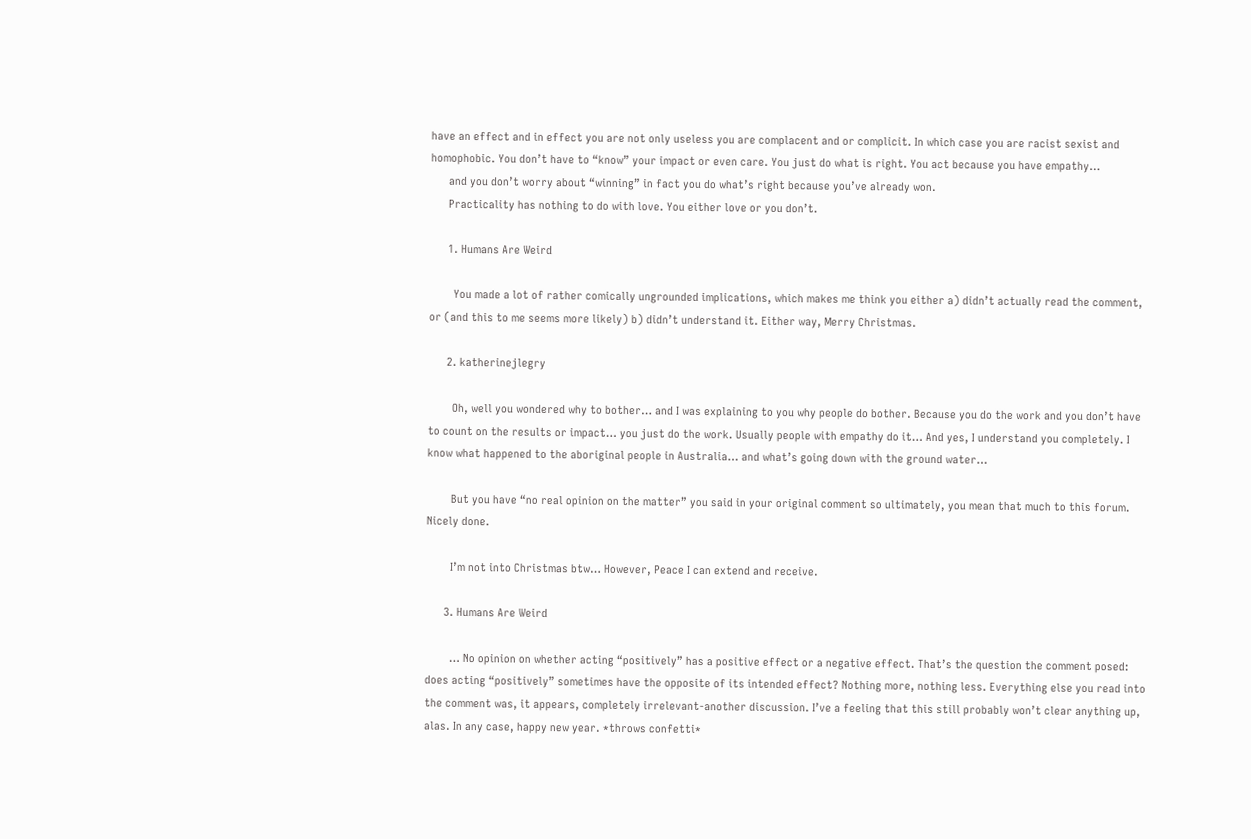have an effect and in effect you are not only useless you are complacent and or complicit. In which case you are racist sexist and homophobic. You don’t have to “know” your impact or even care. You just do what is right. You act because you have empathy…
      and you don’t worry about “winning” in fact you do what’s right because you’ve already won.
      Practicality has nothing to do with love. You either love or you don’t.

      1. Humans Are Weird

        You made a lot of rather comically ungrounded implications, which makes me think you either a) didn’t actually read the comment, or (and this to me seems more likely) b) didn’t understand it. Either way, Merry Christmas.

      2. katherinejlegry

        Oh, well you wondered why to bother… and I was explaining to you why people do bother. Because you do the work and you don’t have to count on the results or impact… you just do the work. Usually people with empathy do it… And yes, I understand you completely. I know what happened to the aboriginal people in Australia… and what’s going down with the ground water…

        But you have “no real opinion on the matter” you said in your original comment so ultimately, you mean that much to this forum. Nicely done.

        I’m not into Christmas btw… However, Peace I can extend and receive.

      3. Humans Are Weird

        … No opinion on whether acting “positively” has a positive effect or a negative effect. That’s the question the comment posed: does acting “positively” sometimes have the opposite of its intended effect? Nothing more, nothing less. Everything else you read into the comment was, it appears, completely irrelevant-another discussion. I’ve a feeling that this still probably won’t clear anything up, alas. In any case, happy new year. *throws confetti*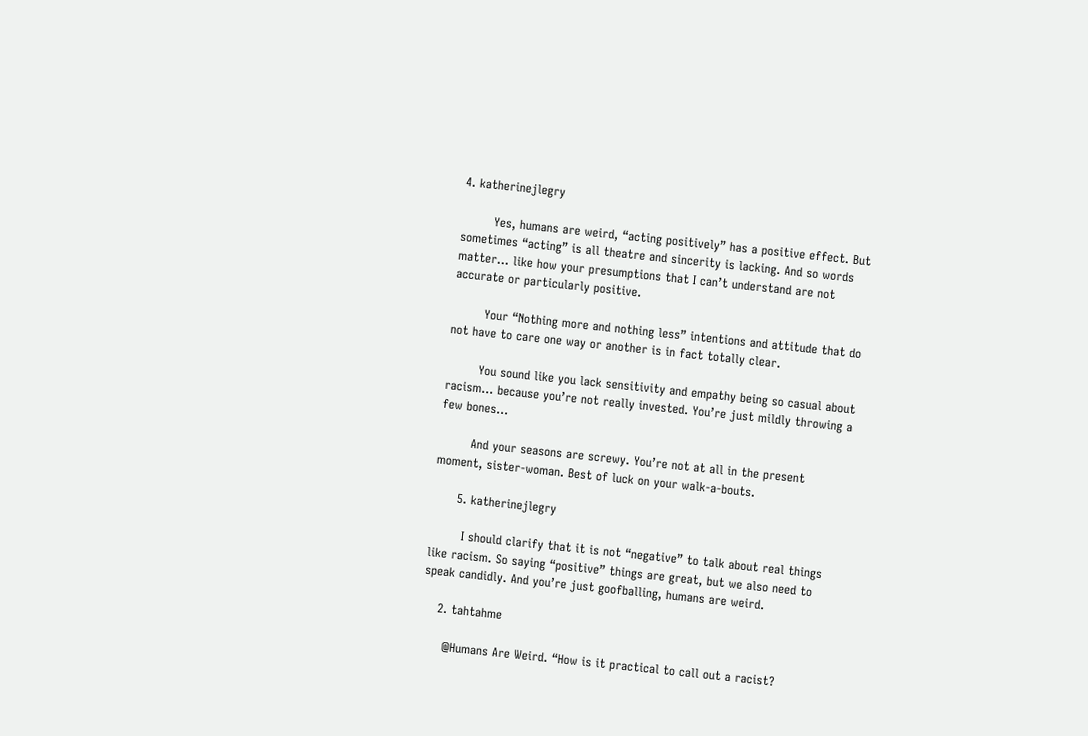4. katherinejlegry

        Yes, humans are weird, “acting positively” has a positive effect. But sometimes “acting” is all theatre and sincerity is lacking. And so words matter… like how your presumptions that I can’t understand are not accurate or particularly positive.

        Your “Nothing more and nothing less” intentions and attitude that do not have to care one way or another is in fact totally clear.

        You sound like you lack sensitivity and empathy being so casual about racism… because you’re not really invested. You’re just mildly throwing a few bones…

        And your seasons are screwy. You’re not at all in the present moment, sister-woman. Best of luck on your walk-a-bouts.

      5. katherinejlegry

        I should clarify that it is not “negative” to talk about real things like racism. So saying “positive” things are great, but we also need to speak candidly. And you’re just goofballing, humans are weird.

    2. tahtahme

      @Humans Are Weird. “How is it practical to call out a racist?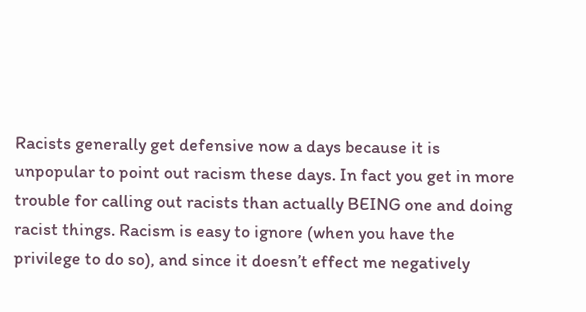Racists generally get defensive now a days because it is unpopular to point out racism these days. In fact you get in more trouble for calling out racists than actually BEING one and doing racist things. Racism is easy to ignore (when you have the privilege to do so), and since it doesn’t effect me negatively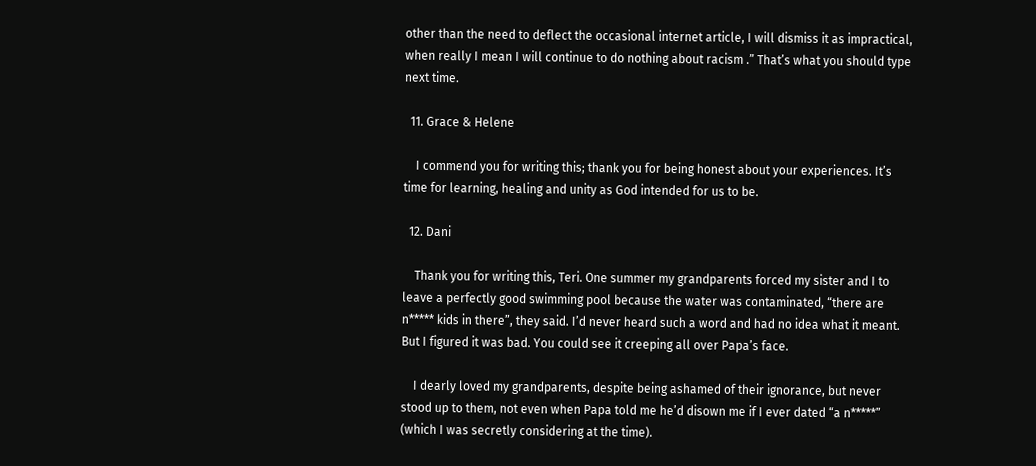other than the need to deflect the occasional internet article, I will dismiss it as impractical, when really I mean I will continue to do nothing about racism .” That’s what you should type next time.

  11. Grace & Helene

    I commend you for writing this; thank you for being honest about your experiences. It’s time for learning, healing and unity as God intended for us to be.

  12. Dani

    Thank you for writing this, Teri. One summer my grandparents forced my sister and I to leave a perfectly good swimming pool because the water was contaminated, “there are n***** kids in there”, they said. I’d never heard such a word and had no idea what it meant. But I figured it was bad. You could see it creeping all over Papa’s face.

    I dearly loved my grandparents, despite being ashamed of their ignorance, but never stood up to them, not even when Papa told me he’d disown me if I ever dated “a n*****” (which I was secretly considering at the time).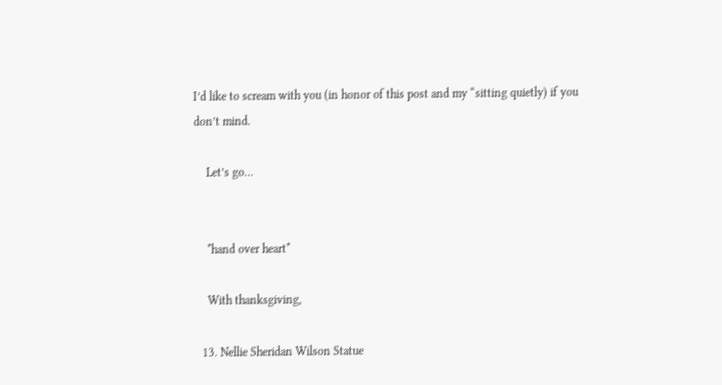I’d like to scream with you (in honor of this post and my “sitting quietly) if you don’t mind.

    Let’s go…


    *hand over heart*

    With thanksgiving,

  13. Nellie Sheridan Wilson Statue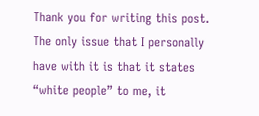Thank you for writing this post. The only issue that I personally have with it is that it states “white people” to me, it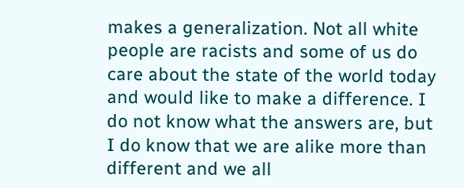makes a generalization. Not all white people are racists and some of us do care about the state of the world today and would like to make a difference. I do not know what the answers are, but I do know that we are alike more than different and we all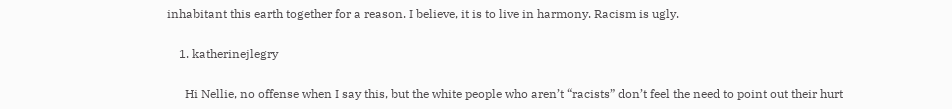inhabitant this earth together for a reason. I believe, it is to live in harmony. Racism is ugly.

    1. katherinejlegry

      Hi Nellie, no offense when I say this, but the white people who aren’t “racists” don’t feel the need to point out their hurt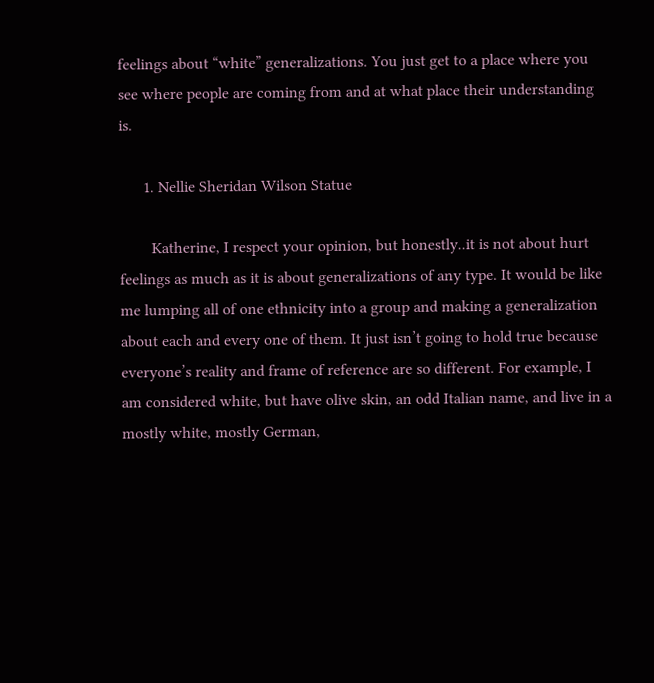feelings about “white” generalizations. You just get to a place where you see where people are coming from and at what place their understanding is.

      1. Nellie Sheridan Wilson Statue

        Katherine, I respect your opinion, but honestly..it is not about hurt feelings as much as it is about generalizations of any type. It would be like me lumping all of one ethnicity into a group and making a generalization about each and every one of them. It just isn’t going to hold true because everyone’s reality and frame of reference are so different. For example, I am considered white, but have olive skin, an odd Italian name, and live in a mostly white, mostly German,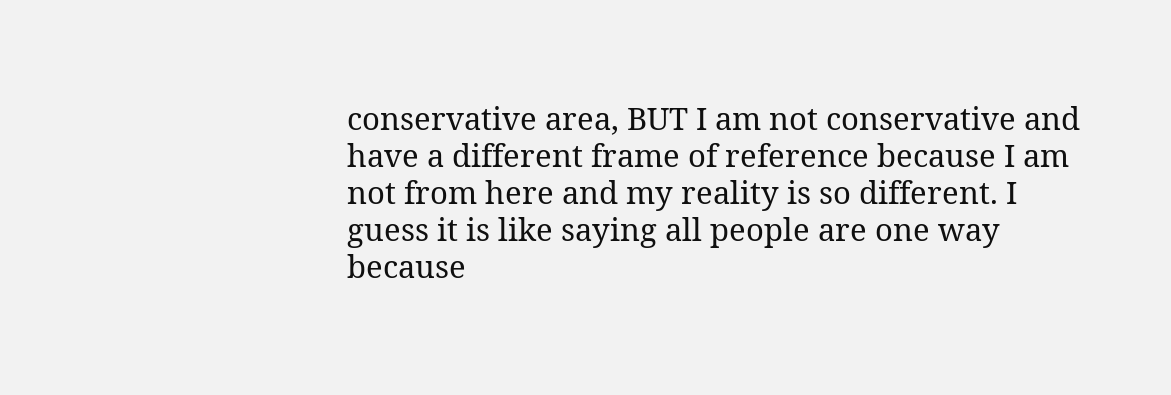conservative area, BUT I am not conservative and have a different frame of reference because I am not from here and my reality is so different. I guess it is like saying all people are one way because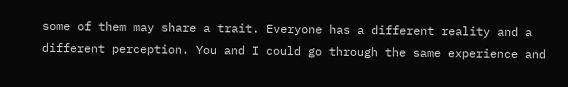some of them may share a trait. Everyone has a different reality and a different perception. You and I could go through the same experience and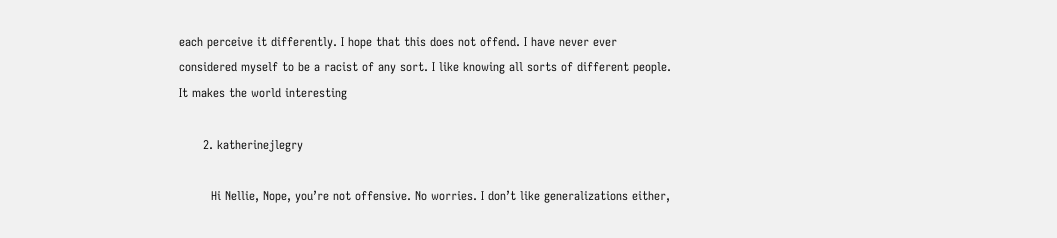each perceive it differently. I hope that this does not offend. I have never ever considered myself to be a racist of any sort. I like knowing all sorts of different people. It makes the world interesting

      2. katherinejlegry

        Hi Nellie, Nope, you’re not offensive. No worries. I don’t like generalizations either,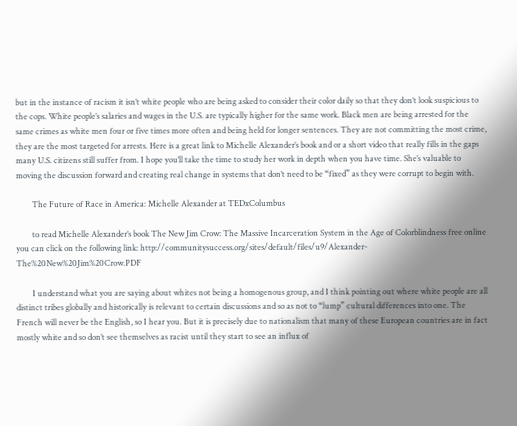but in the instance of racism it isn’t white people who are being asked to consider their color daily so that they don’t look suspicious to the cops. White people’s salaries and wages in the U.S. are typically higher for the same work. Black men are being arrested for the same crimes as white men four or five times more often and being held for longer sentences. They are not committing the most crime, they are the most targeted for arrests. Here is a great link to Michelle Alexander’s book and or a short video that really fills in the gaps many U.S. citizens still suffer from. I hope you’ll take the time to study her work in depth when you have time. She’s valuable to moving the discussion forward and creating real change in systems that don’t need to be “fixed” as they were corrupt to begin with.

        The Future of Race in America: Michelle Alexander at TEDxColumbus

        to read Michelle Alexander’s book The New Jim Crow: The Massive Incarceration System in the Age of Colorblindness free online you can click on the following link: http://communitysuccess.org/sites/default/files/u9/Alexander-The%20New%20Jim%20Crow.PDF

        I understand what you are saying about whites not being a homogenous group, and I think pointing out where white people are all distinct tribes globally and historically is relevant to certain discussions and so as not to “lump” cultural differences into one. The French will never be the English, so I hear you. But it is precisely due to nationalism that many of these European countries are in fact mostly white and so don’t see themselves as racist until they start to see an influx of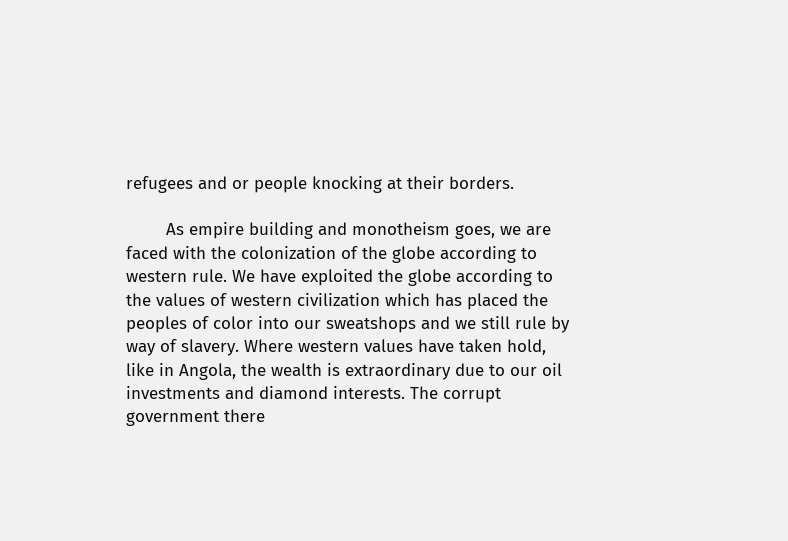refugees and or people knocking at their borders.

        As empire building and monotheism goes, we are faced with the colonization of the globe according to western rule. We have exploited the globe according to the values of western civilization which has placed the peoples of color into our sweatshops and we still rule by way of slavery. Where western values have taken hold, like in Angola, the wealth is extraordinary due to our oil investments and diamond interests. The corrupt government there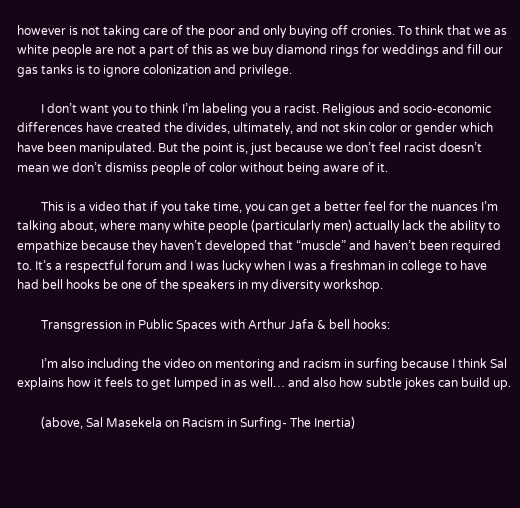however is not taking care of the poor and only buying off cronies. To think that we as white people are not a part of this as we buy diamond rings for weddings and fill our gas tanks is to ignore colonization and privilege.

        I don’t want you to think I’m labeling you a racist. Religious and socio-economic differences have created the divides, ultimately, and not skin color or gender which have been manipulated. But the point is, just because we don’t feel racist doesn’t mean we don’t dismiss people of color without being aware of it.

        This is a video that if you take time, you can get a better feel for the nuances I’m talking about, where many white people (particularly men) actually lack the ability to empathize because they haven’t developed that “muscle” and haven’t been required to. It’s a respectful forum and I was lucky when I was a freshman in college to have had bell hooks be one of the speakers in my diversity workshop.

        Transgression in Public Spaces with Arthur Jafa & bell hooks:

        I’m also including the video on mentoring and racism in surfing because I think Sal explains how it feels to get lumped in as well… and also how subtle jokes can build up.

        (above, Sal Masekela on Racism in Surfing- The Inertia)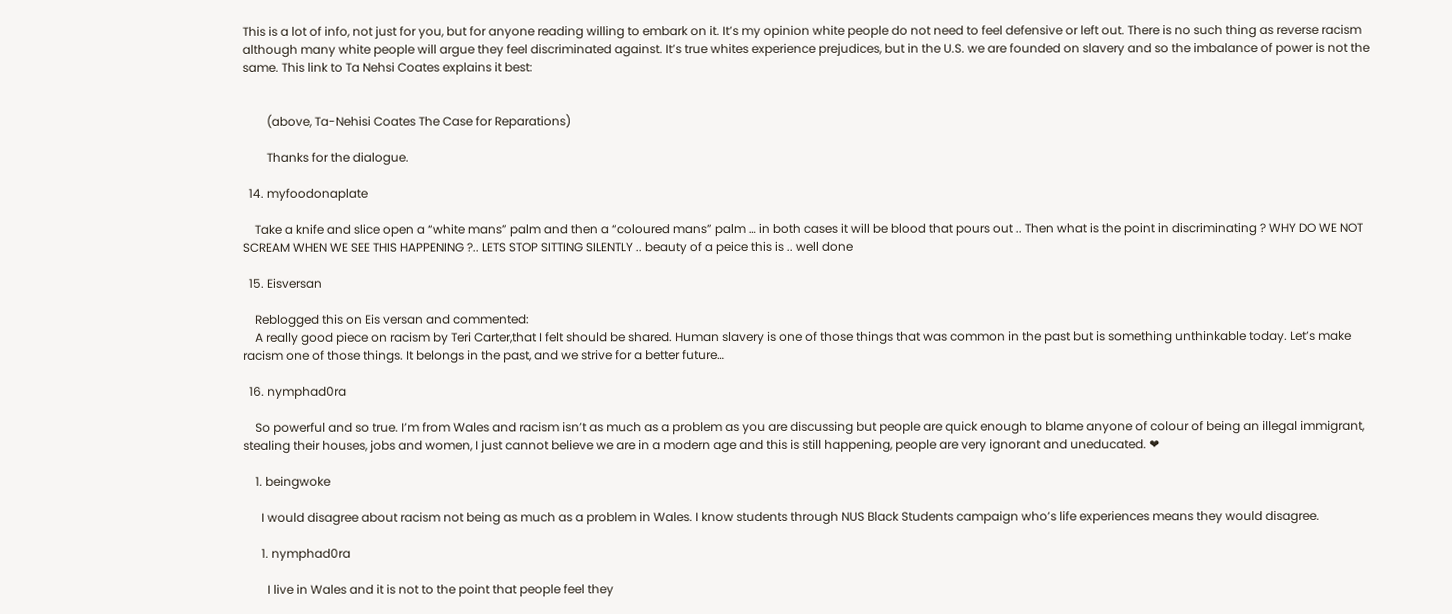This is a lot of info, not just for you, but for anyone reading willing to embark on it. It’s my opinion white people do not need to feel defensive or left out. There is no such thing as reverse racism although many white people will argue they feel discriminated against. It’s true whites experience prejudices, but in the U.S. we are founded on slavery and so the imbalance of power is not the same. This link to Ta Nehsi Coates explains it best:


        (above, Ta-Nehisi Coates The Case for Reparations)

        Thanks for the dialogue.

  14. myfoodonaplate

    Take a knife and slice open a “white mans” palm and then a “coloured mans” palm … in both cases it will be blood that pours out .. Then what is the point in discriminating ? WHY DO WE NOT SCREAM WHEN WE SEE THIS HAPPENING ?.. LETS STOP SITTING SILENTLY .. beauty of a peice this is .. well done

  15. Eisversan

    Reblogged this on Eis versan and commented:
    A really good piece on racism by Teri Carter,that I felt should be shared. Human slavery is one of those things that was common in the past but is something unthinkable today. Let’s make racism one of those things. It belongs in the past, and we strive for a better future…

  16. nymphad0ra

    So powerful and so true. I’m from Wales and racism isn’t as much as a problem as you are discussing but people are quick enough to blame anyone of colour of being an illegal immigrant, stealing their houses, jobs and women, I just cannot believe we are in a modern age and this is still happening, people are very ignorant and uneducated. ❤

    1. beingwoke

      I would disagree about racism not being as much as a problem in Wales. I know students through NUS Black Students campaign who’s life experiences means they would disagree.

      1. nymphad0ra

        I live in Wales and it is not to the point that people feel they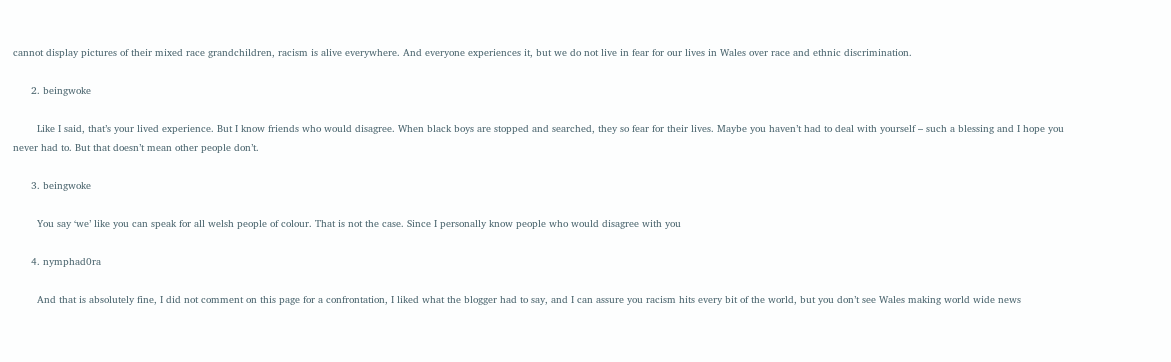cannot display pictures of their mixed race grandchildren, racism is alive everywhere. And everyone experiences it, but we do not live in fear for our lives in Wales over race and ethnic discrimination.

      2. beingwoke

        Like I said, that’s your lived experience. But I know friends who would disagree. When black boys are stopped and searched, they so fear for their lives. Maybe you haven’t had to deal with yourself – such a blessing and I hope you never had to. But that doesn’t mean other people don’t.

      3. beingwoke

        You say ‘we’ like you can speak for all welsh people of colour. That is not the case. Since I personally know people who would disagree with you

      4. nymphad0ra

        And that is absolutely fine, I did not comment on this page for a confrontation, I liked what the blogger had to say, and I can assure you racism hits every bit of the world, but you don’t see Wales making world wide news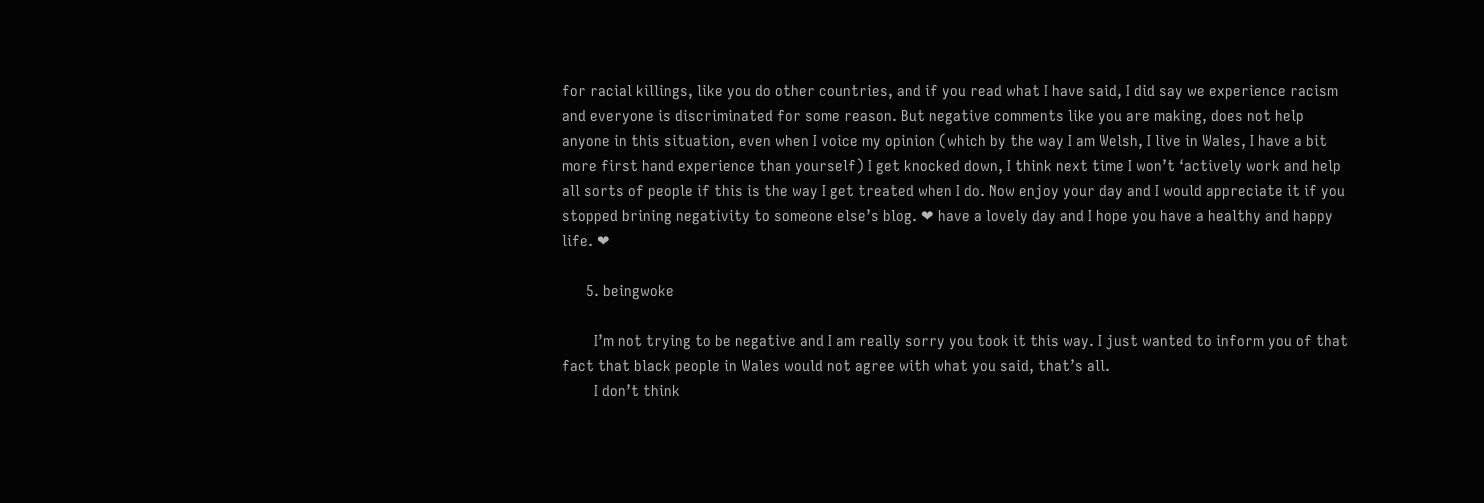for racial killings, like you do other countries, and if you read what I have said, I did say we experience racism and everyone is discriminated for some reason. But negative comments like you are making, does not help anyone in this situation, even when I voice my opinion (which by the way I am Welsh, I live in Wales, I have a bit more first hand experience than yourself) I get knocked down, I think next time I won’t ‘actively work and help all sorts of people if this is the way I get treated when I do. Now enjoy your day and I would appreciate it if you stopped brining negativity to someone else’s blog. ❤ have a lovely day and I hope you have a healthy and happy life. ❤

      5. beingwoke

        I’m not trying to be negative and I am really sorry you took it this way. I just wanted to inform you of that fact that black people in Wales would not agree with what you said, that’s all.
        I don’t think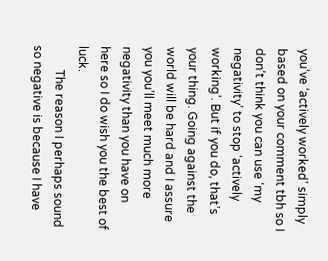you’ve ‘actively worked’ simply based on your comment tbh so I don’t think you can use ‘my negativity’ to stop ‘actively working’. But if you do, that’s your thing. Going against the world will be hard and I assure you you’ll meet much more negativity than you have on here so I do wish you the best of luck.
        The reason I perhaps sound so negative is because I have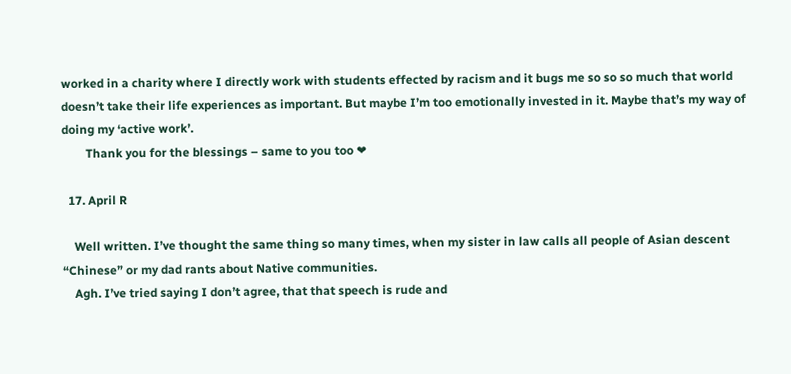worked in a charity where I directly work with students effected by racism and it bugs me so so so much that world doesn’t take their life experiences as important. But maybe I’m too emotionally invested in it. Maybe that’s my way of doing my ‘active work’.
        Thank you for the blessings – same to you too ❤

  17. April R

    Well written. I’ve thought the same thing so many times, when my sister in law calls all people of Asian descent “Chinese” or my dad rants about Native communities.
    Agh. I’ve tried saying I don’t agree, that that speech is rude and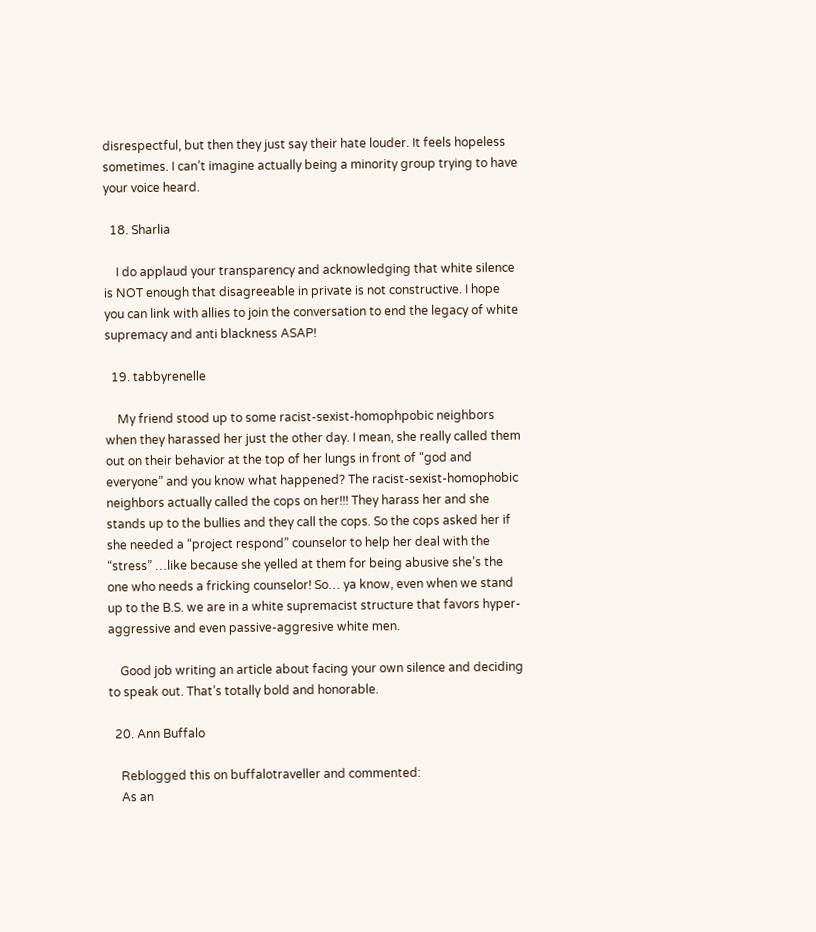disrespectful, but then they just say their hate louder. It feels hopeless sometimes. I can’t imagine actually being a minority group trying to have your voice heard.

  18. Sharlia

    I do applaud your transparency and acknowledging that white silence is NOT enough that disagreeable in private is not constructive. I hope you can link with allies to join the conversation to end the legacy of white supremacy and anti blackness ASAP!

  19. tabbyrenelle

    My friend stood up to some racist-sexist-homophpobic neighbors when they harassed her just the other day. I mean, she really called them out on their behavior at the top of her lungs in front of “god and everyone” and you know what happened? The racist-sexist-homophobic neighbors actually called the cops on her!!! They harass her and she stands up to the bullies and they call the cops. So the cops asked her if she needed a “project respond” counselor to help her deal with the “stress” …like because she yelled at them for being abusive she’s the one who needs a fricking counselor! So… ya know, even when we stand up to the B.S. we are in a white supremacist structure that favors hyper-aggressive and even passive-aggresive white men.

    Good job writing an article about facing your own silence and deciding to speak out. That’s totally bold and honorable.

  20. Ann Buffalo

    Reblogged this on buffalotraveller and commented:
    As an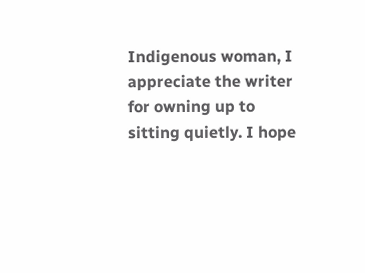Indigenous woman, I appreciate the writer for owning up to sitting quietly. I hope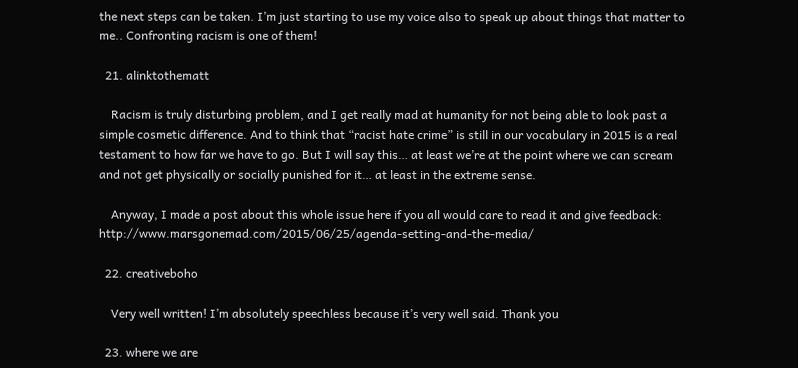the next steps can be taken. I’m just starting to use my voice also to speak up about things that matter to me.. Confronting racism is one of them!

  21. alinktothematt

    Racism is truly disturbing problem, and I get really mad at humanity for not being able to look past a simple cosmetic difference. And to think that “racist hate crime” is still in our vocabulary in 2015 is a real testament to how far we have to go. But I will say this… at least we’re at the point where we can scream and not get physically or socially punished for it… at least in the extreme sense.

    Anyway, I made a post about this whole issue here if you all would care to read it and give feedback: http://www.marsgonemad.com/2015/06/25/agenda-setting-and-the-media/

  22. creativeboho

    Very well written! I’m absolutely speechless because it’s very well said. Thank you

  23. where we are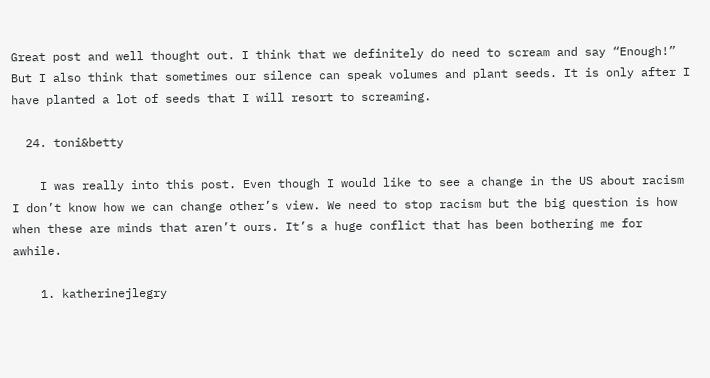Great post and well thought out. I think that we definitely do need to scream and say “Enough!” But I also think that sometimes our silence can speak volumes and plant seeds. It is only after I have planted a lot of seeds that I will resort to screaming.

  24. toni&betty

    I was really into this post. Even though I would like to see a change in the US about racism I don’t know how we can change other’s view. We need to stop racism but the big question is how when these are minds that aren’t ours. It’s a huge conflict that has been bothering me for awhile.

    1. katherinejlegry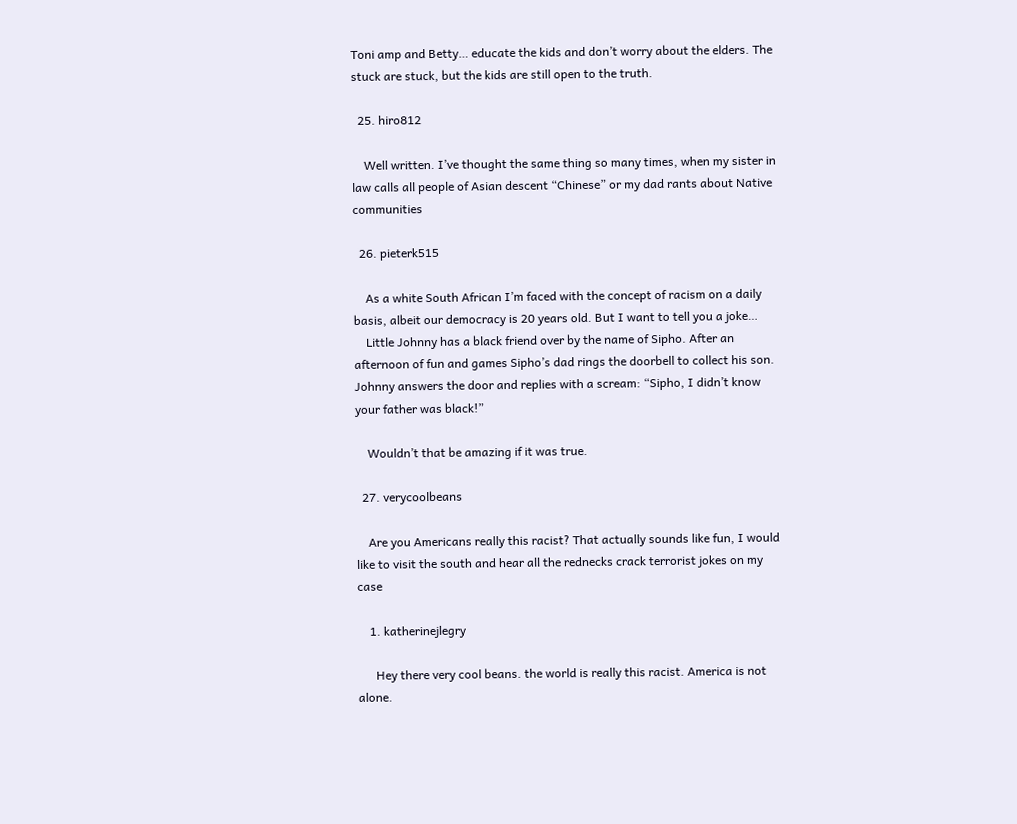Toni amp and Betty… educate the kids and don’t worry about the elders. The stuck are stuck, but the kids are still open to the truth.

  25. hiro812

    Well written. I’ve thought the same thing so many times, when my sister in law calls all people of Asian descent “Chinese” or my dad rants about Native communities

  26. pieterk515

    As a white South African I’m faced with the concept of racism on a daily basis, albeit our democracy is 20 years old. But I want to tell you a joke…
    Little Johnny has a black friend over by the name of Sipho. After an afternoon of fun and games Sipho’s dad rings the doorbell to collect his son. Johnny answers the door and replies with a scream: “Sipho, I didn’t know your father was black!”

    Wouldn’t that be amazing if it was true.

  27. verycoolbeans

    Are you Americans really this racist? That actually sounds like fun, I would like to visit the south and hear all the rednecks crack terrorist jokes on my case

    1. katherinejlegry

      Hey there very cool beans. the world is really this racist. America is not alone.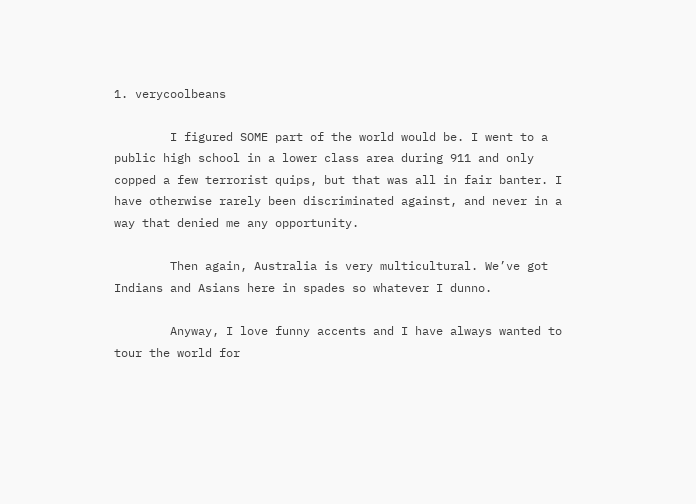1. verycoolbeans

        I figured SOME part of the world would be. I went to a public high school in a lower class area during 911 and only copped a few terrorist quips, but that was all in fair banter. I have otherwise rarely been discriminated against, and never in a way that denied me any opportunity.

        Then again, Australia is very multicultural. We’ve got Indians and Asians here in spades so whatever I dunno.

        Anyway, I love funny accents and I have always wanted to tour the world for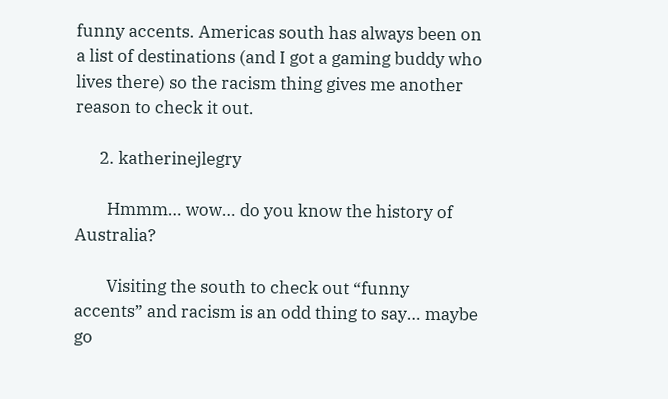funny accents. Americas south has always been on a list of destinations (and I got a gaming buddy who lives there) so the racism thing gives me another reason to check it out.

      2. katherinejlegry

        Hmmm… wow… do you know the history of Australia?

        Visiting the south to check out “funny accents” and racism is an odd thing to say… maybe go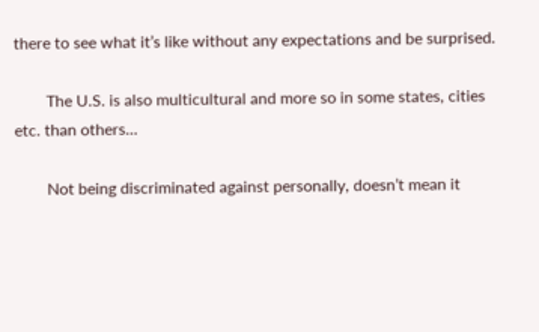there to see what it’s like without any expectations and be surprised.

        The U.S. is also multicultural and more so in some states, cities etc. than others…

        Not being discriminated against personally, doesn’t mean it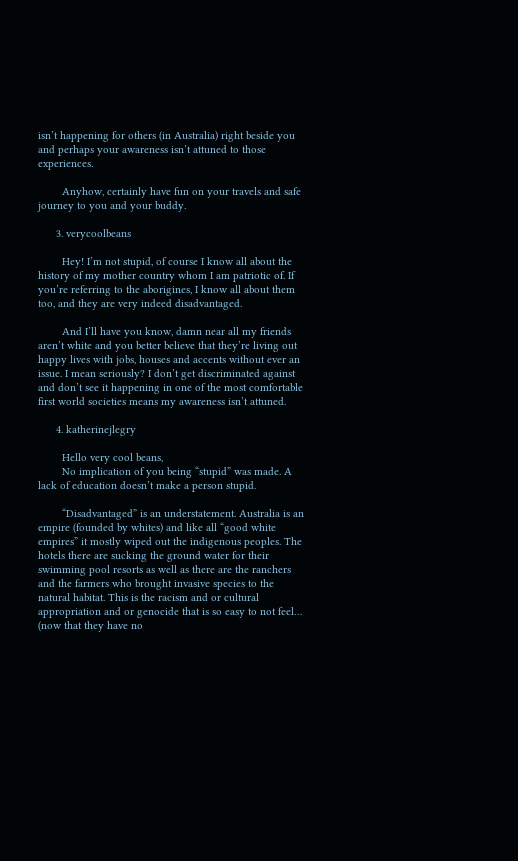isn’t happening for others (in Australia) right beside you and perhaps your awareness isn’t attuned to those experiences.

        Anyhow, certainly have fun on your travels and safe journey to you and your buddy.

      3. verycoolbeans

        Hey! I’m not stupid, of course I know all about the history of my mother country whom I am patriotic of. If you’re referring to the aborigines, I know all about them too, and they are very indeed disadvantaged.

        And I’ll have you know, damn near all my friends aren’t white and you better believe that they’re living out happy lives with jobs, houses and accents without ever an issue. I mean seriously? I don’t get discriminated against and don’t see it happening in one of the most comfortable first world societies means my awareness isn’t attuned.

      4. katherinejlegry

        Hello very cool beans,
        No implication of you being “stupid” was made. A lack of education doesn’t make a person stupid.

        “Disadvantaged” is an understatement. Australia is an empire (founded by whites) and like all “good white empires” it mostly wiped out the indigenous peoples. The hotels there are sucking the ground water for their swimming pool resorts as well as there are the ranchers and the farmers who brought invasive species to the natural habitat. This is the racism and or cultural appropriation and or genocide that is so easy to not feel… (now that they have no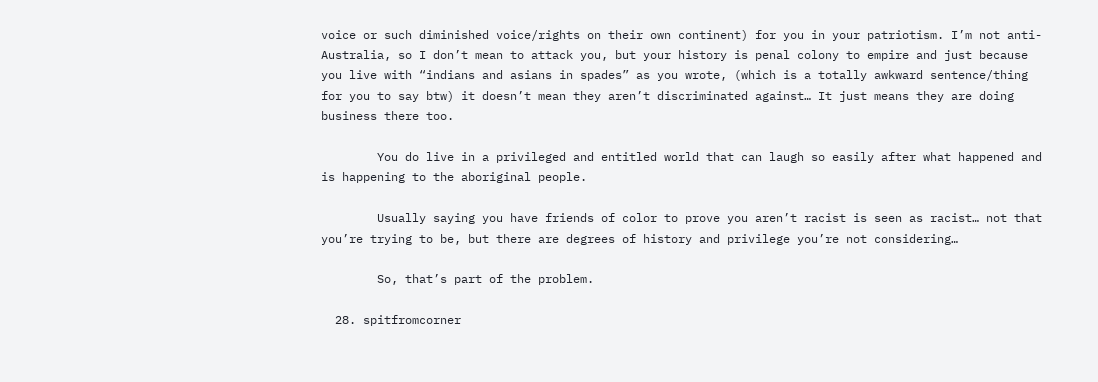voice or such diminished voice/rights on their own continent) for you in your patriotism. I’m not anti-Australia, so I don’t mean to attack you, but your history is penal colony to empire and just because you live with “indians and asians in spades” as you wrote, (which is a totally awkward sentence/thing for you to say btw) it doesn’t mean they aren’t discriminated against… It just means they are doing business there too.

        You do live in a privileged and entitled world that can laugh so easily after what happened and is happening to the aboriginal people.

        Usually saying you have friends of color to prove you aren’t racist is seen as racist… not that you’re trying to be, but there are degrees of history and privilege you’re not considering…

        So, that’s part of the problem.

  28. spitfromcorner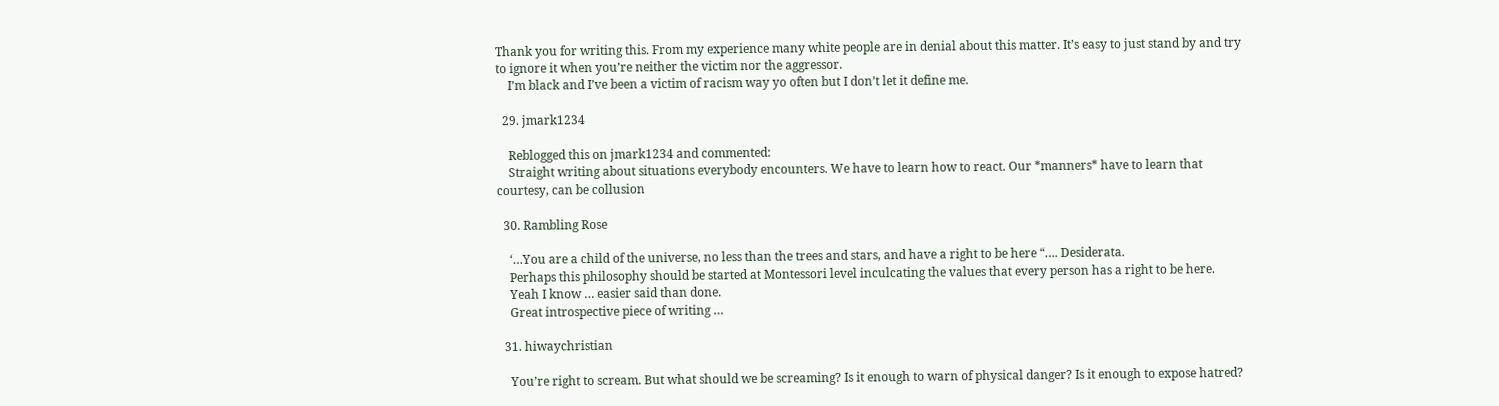Thank you for writing this. From my experience many white people are in denial about this matter. It’s easy to just stand by and try to ignore it when you’re neither the victim nor the aggressor.
    I’m black and I’ve been a victim of racism way yo often but I don’t let it define me.

  29. jmark1234

    Reblogged this on jmark1234 and commented:
    Straight writing about situations everybody encounters. We have to learn how to react. Our *manners* have to learn that courtesy, can be collusion

  30. Rambling Rose

    ‘…You are a child of the universe, no less than the trees and stars, and have a right to be here “…. Desiderata.
    Perhaps this philosophy should be started at Montessori level inculcating the values that every person has a right to be here.
    Yeah I know … easier said than done.
    Great introspective piece of writing …

  31. hiwaychristian

    You’re right to scream. But what should we be screaming? Is it enough to warn of physical danger? Is it enough to expose hatred?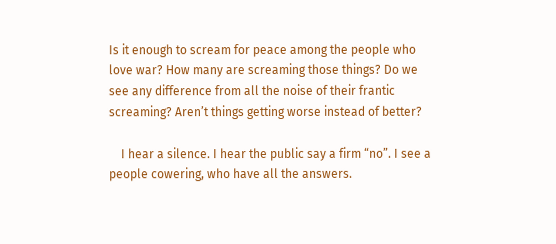Is it enough to scream for peace among the people who love war? How many are screaming those things? Do we see any difference from all the noise of their frantic screaming? Aren’t things getting worse instead of better?

    I hear a silence. I hear the public say a firm “no”. I see a people cowering, who have all the answers.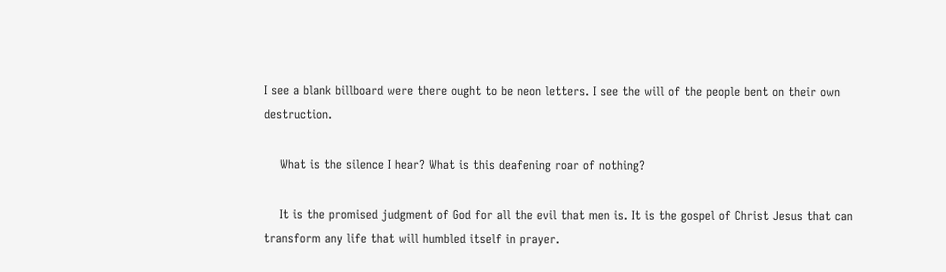I see a blank billboard were there ought to be neon letters. I see the will of the people bent on their own destruction.

    What is the silence I hear? What is this deafening roar of nothing?

    It is the promised judgment of God for all the evil that men is. It is the gospel of Christ Jesus that can transform any life that will humbled itself in prayer.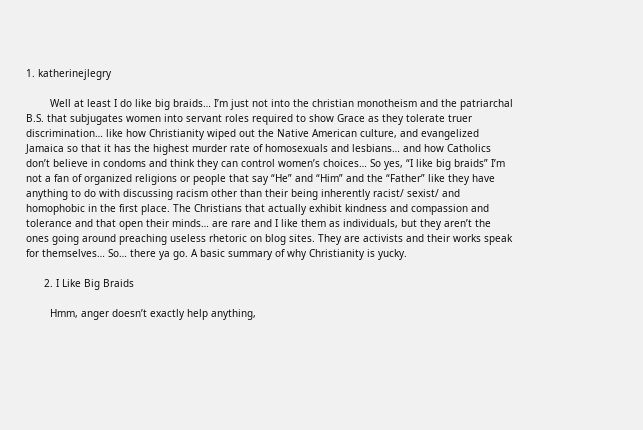1. katherinejlegry

        Well at least I do like big braids… I’m just not into the christian monotheism and the patriarchal B.S. that subjugates women into servant roles required to show Grace as they tolerate truer discrimination… like how Christianity wiped out the Native American culture, and evangelized Jamaica so that it has the highest murder rate of homosexuals and lesbians… and how Catholics don’t believe in condoms and think they can control women’s choices… So yes, “I like big braids” I’m not a fan of organized religions or people that say “He” and “Him” and the “Father” like they have anything to do with discussing racism other than their being inherently racist/ sexist/ and homophobic in the first place. The Christians that actually exhibit kindness and compassion and tolerance and that open their minds… are rare and I like them as individuals, but they aren’t the ones going around preaching useless rhetoric on blog sites. They are activists and their works speak for themselves… So… there ya go. A basic summary of why Christianity is yucky.

      2. I Like Big Braids

        Hmm, anger doesn’t exactly help anything,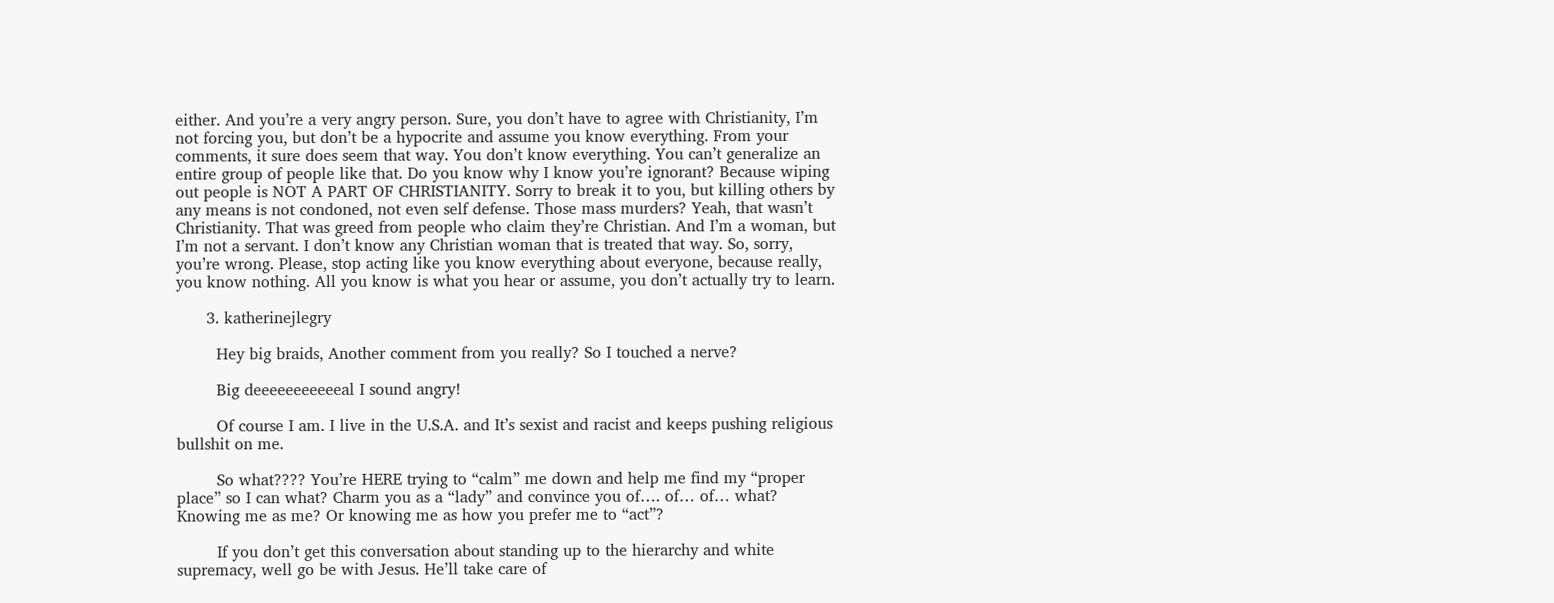either. And you’re a very angry person. Sure, you don’t have to agree with Christianity, I’m not forcing you, but don’t be a hypocrite and assume you know everything. From your comments, it sure does seem that way. You don’t know everything. You can’t generalize an entire group of people like that. Do you know why I know you’re ignorant? Because wiping out people is NOT A PART OF CHRISTIANITY. Sorry to break it to you, but killing others by any means is not condoned, not even self defense. Those mass murders? Yeah, that wasn’t Christianity. That was greed from people who claim they’re Christian. And I’m a woman, but I’m not a servant. I don’t know any Christian woman that is treated that way. So, sorry, you’re wrong. Please, stop acting like you know everything about everyone, because really, you know nothing. All you know is what you hear or assume, you don’t actually try to learn.

      3. katherinejlegry

        Hey big braids, Another comment from you really? So I touched a nerve?

        Big deeeeeeeeeeeal I sound angry!

        Of course I am. I live in the U.S.A. and It’s sexist and racist and keeps pushing religious bullshit on me.

        So what???? You’re HERE trying to “calm” me down and help me find my “proper place” so I can what? Charm you as a “lady” and convince you of…. of… of… what? Knowing me as me? Or knowing me as how you prefer me to “act”?

        If you don’t get this conversation about standing up to the hierarchy and white supremacy, well go be with Jesus. He’ll take care of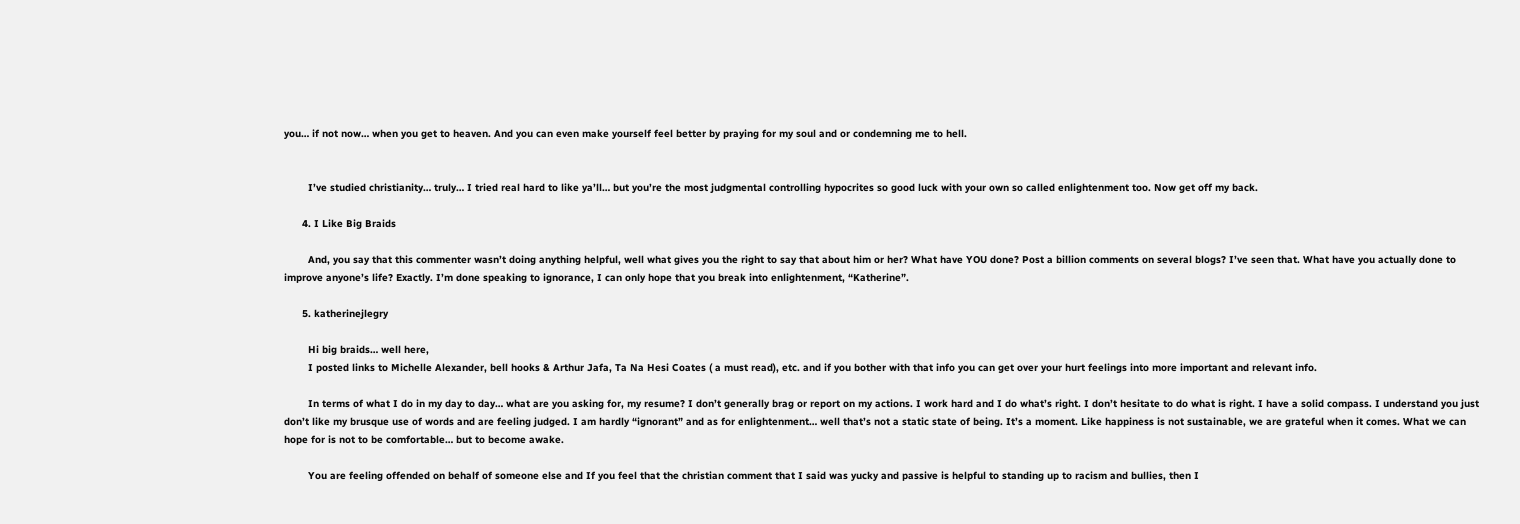you… if not now… when you get to heaven. And you can even make yourself feel better by praying for my soul and or condemning me to hell.


        I’ve studied christianity… truly… I tried real hard to like ya’ll… but you’re the most judgmental controlling hypocrites so good luck with your own so called enlightenment too. Now get off my back.

      4. I Like Big Braids

        And, you say that this commenter wasn’t doing anything helpful, well what gives you the right to say that about him or her? What have YOU done? Post a billion comments on several blogs? I’ve seen that. What have you actually done to improve anyone’s life? Exactly. I’m done speaking to ignorance, I can only hope that you break into enlightenment, “Katherine”.

      5. katherinejlegry

        Hi big braids… well here,
        I posted links to Michelle Alexander, bell hooks & Arthur Jafa, Ta Na Hesi Coates ( a must read), etc. and if you bother with that info you can get over your hurt feelings into more important and relevant info.

        In terms of what I do in my day to day… what are you asking for, my resume? I don’t generally brag or report on my actions. I work hard and I do what’s right. I don’t hesitate to do what is right. I have a solid compass. I understand you just don’t like my brusque use of words and are feeling judged. I am hardly “ignorant” and as for enlightenment… well that’s not a static state of being. It’s a moment. Like happiness is not sustainable, we are grateful when it comes. What we can hope for is not to be comfortable… but to become awake.

        You are feeling offended on behalf of someone else and If you feel that the christian comment that I said was yucky and passive is helpful to standing up to racism and bullies, then I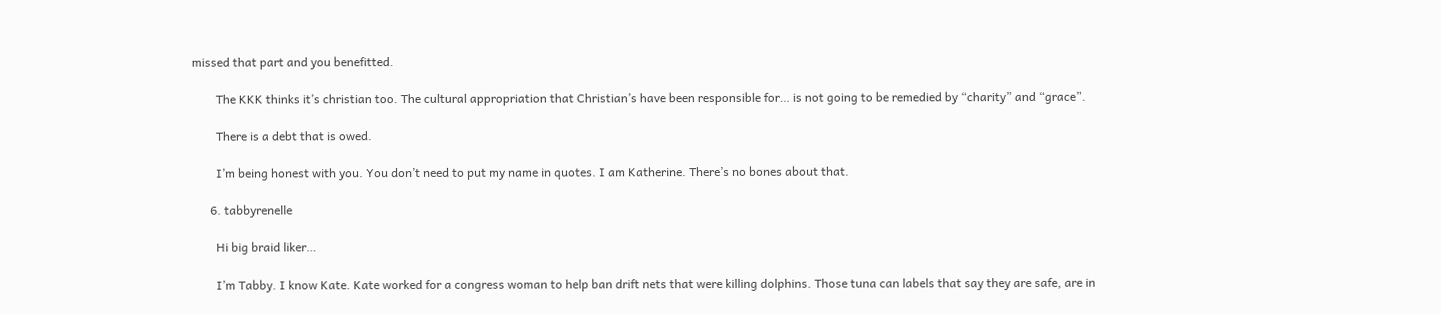missed that part and you benefitted.

        The KKK thinks it’s christian too. The cultural appropriation that Christian’s have been responsible for… is not going to be remedied by “charity” and “grace”.

        There is a debt that is owed.

        I’m being honest with you. You don’t need to put my name in quotes. I am Katherine. There’s no bones about that.

      6. tabbyrenelle

        Hi big braid liker…

        I’m Tabby. I know Kate. Kate worked for a congress woman to help ban drift nets that were killing dolphins. Those tuna can labels that say they are safe, are in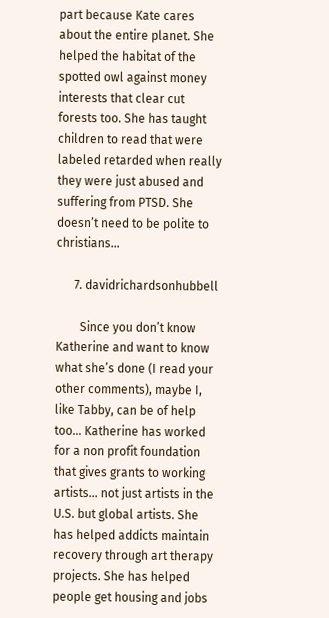part because Kate cares about the entire planet. She helped the habitat of the spotted owl against money interests that clear cut forests too. She has taught children to read that were labeled retarded when really they were just abused and suffering from PTSD. She doesn’t need to be polite to christians…

      7. davidrichardsonhubbell

        Since you don’t know Katherine and want to know what she’s done (I read your other comments), maybe I, like Tabby, can be of help too… Katherine has worked for a non profit foundation that gives grants to working artists… not just artists in the U.S. but global artists. She has helped addicts maintain recovery through art therapy projects. She has helped people get housing and jobs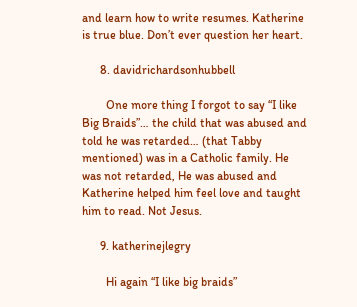and learn how to write resumes. Katherine is true blue. Don’t ever question her heart.

      8. davidrichardsonhubbell

        One more thing I forgot to say “I like Big Braids”… the child that was abused and told he was retarded… (that Tabby mentioned) was in a Catholic family. He was not retarded, He was abused and Katherine helped him feel love and taught him to read. Not Jesus.

      9. katherinejlegry

        Hi again “I like big braids”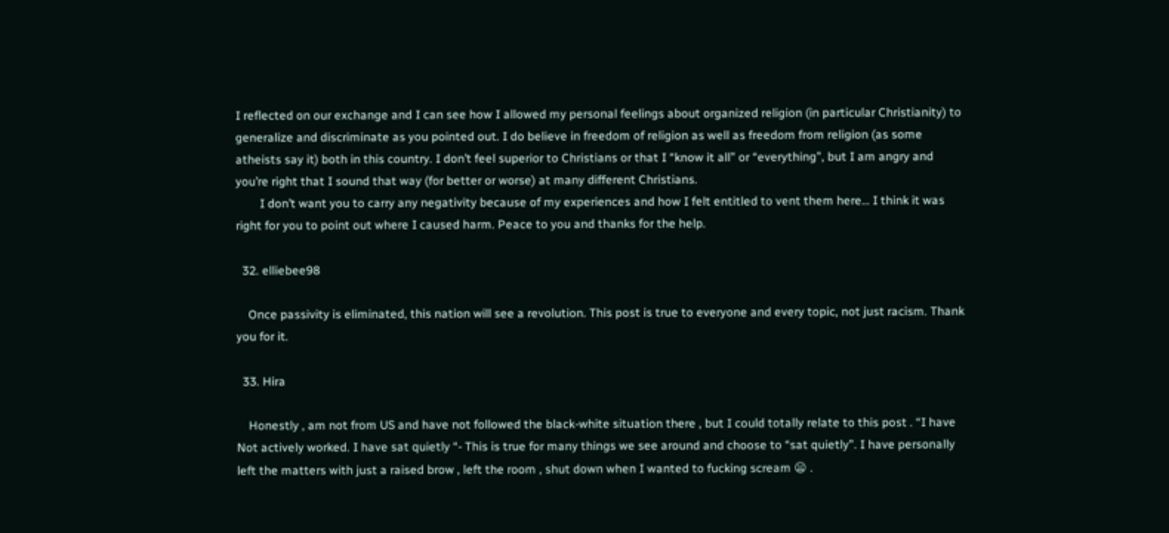I reflected on our exchange and I can see how I allowed my personal feelings about organized religion (in particular Christianity) to generalize and discriminate as you pointed out. I do believe in freedom of religion as well as freedom from religion (as some atheists say it) both in this country. I don’t feel superior to Christians or that I “know it all” or “everything”, but I am angry and you’re right that I sound that way (for better or worse) at many different Christians.
        I don’t want you to carry any negativity because of my experiences and how I felt entitled to vent them here… I think it was right for you to point out where I caused harm. Peace to you and thanks for the help.

  32. elliebee98

    Once passivity is eliminated, this nation will see a revolution. This post is true to everyone and every topic, not just racism. Thank you for it.

  33. Hira

    Honestly , am not from US and have not followed the black-white situation there , but I could totally relate to this post . “I have Not actively worked. I have sat quietly “- This is true for many things we see around and choose to “sat quietly”. I have personally left the matters with just a raised brow , left the room , shut down when I wanted to fucking scream 😦 .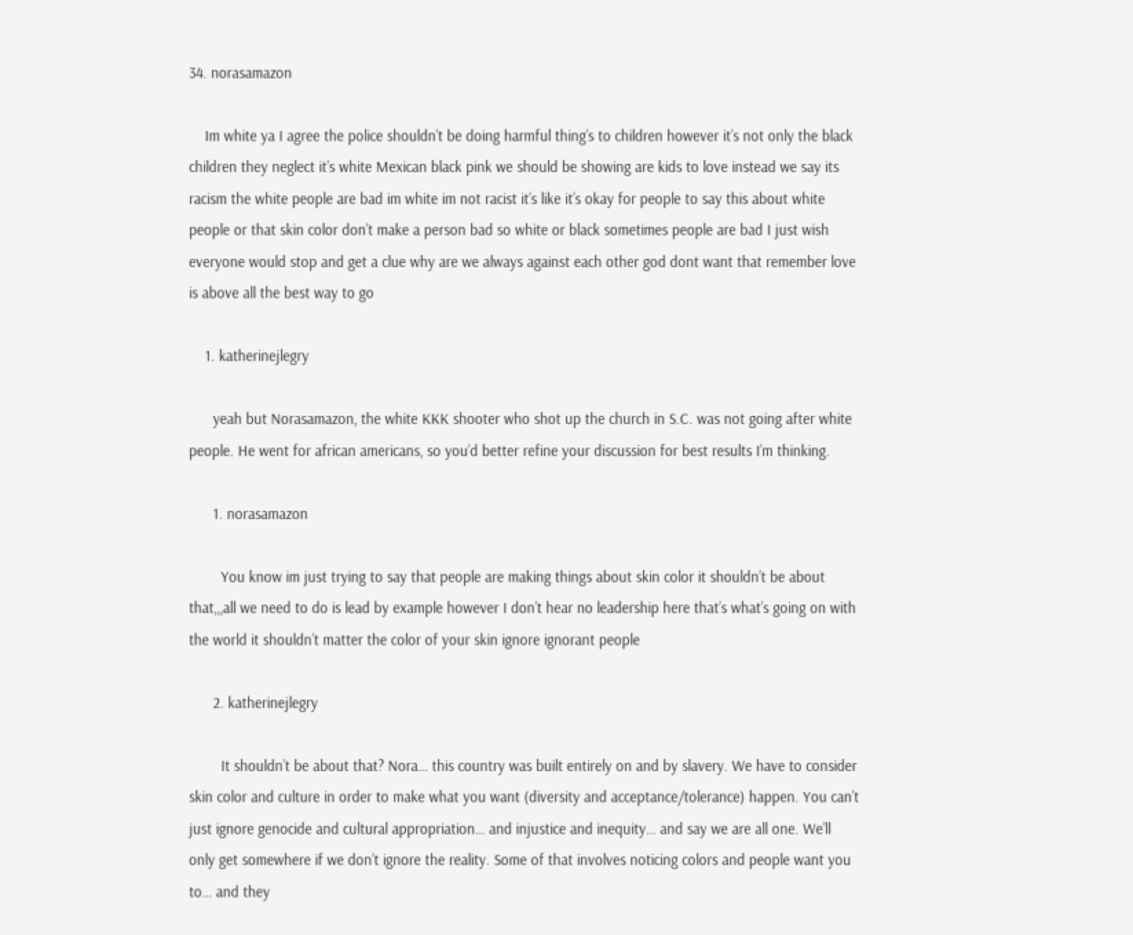34. norasamazon

    Im white ya I agree the police shouldn’t be doing harmful thing’s to children however it’s not only the black children they neglect it’s white Mexican black pink we should be showing are kids to love instead we say its racism the white people are bad im white im not racist it’s like it’s okay for people to say this about white people or that skin color don’t make a person bad so white or black sometimes people are bad I just wish everyone would stop and get a clue why are we always against each other god dont want that remember love is above all the best way to go

    1. katherinejlegry

      yeah but Norasamazon, the white KKK shooter who shot up the church in S.C. was not going after white people. He went for african americans, so you’d better refine your discussion for best results I’m thinking.

      1. norasamazon

        You know im just trying to say that people are making things about skin color it shouldn’t be about that,,,all we need to do is lead by example however I don’t hear no leadership here that’s what’s going on with the world it shouldn’t matter the color of your skin ignore ignorant people

      2. katherinejlegry

        It shouldn’t be about that? Nora… this country was built entirely on and by slavery. We have to consider skin color and culture in order to make what you want (diversity and acceptance/tolerance) happen. You can’t just ignore genocide and cultural appropriation… and injustice and inequity… and say we are all one. We’ll only get somewhere if we don’t ignore the reality. Some of that involves noticing colors and people want you to… and they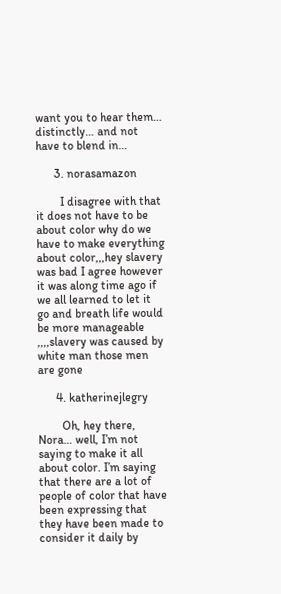want you to hear them… distinctly… and not have to blend in…

      3. norasamazon

        I disagree with that it does not have to be about color why do we have to make everything about color,,,hey slavery was bad I agree however it was along time ago if we all learned to let it go and breath life would be more manageable ,,,,slavery was caused by white man those men are gone

      4. katherinejlegry

        Oh, hey there, Nora… well, I’m not saying to make it all about color. I’m saying that there are a lot of people of color that have been expressing that they have been made to consider it daily by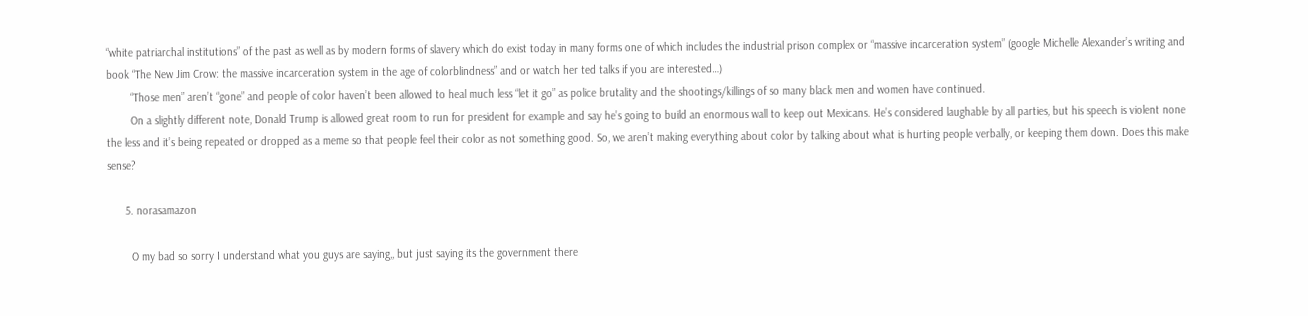“white patriarchal institutions” of the past as well as by modern forms of slavery which do exist today in many forms one of which includes the industrial prison complex or “massive incarceration system” (google Michelle Alexander’s writing and book “The New Jim Crow: the massive incarceration system in the age of colorblindness” and or watch her ted talks if you are interested…)
        “Those men” aren’t “gone” and people of color haven’t been allowed to heal much less “let it go” as police brutality and the shootings/killings of so many black men and women have continued.
        On a slightly different note, Donald Trump is allowed great room to run for president for example and say he’s going to build an enormous wall to keep out Mexicans. He’s considered laughable by all parties, but his speech is violent none the less and it’s being repeated or dropped as a meme so that people feel their color as not something good. So, we aren’t making everything about color by talking about what is hurting people verbally, or keeping them down. Does this make sense?

      5. norasamazon

        O my bad so sorry I understand what you guys are saying,, but just saying its the government there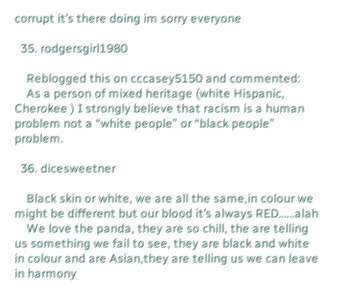corrupt it’s there doing im sorry everyone

  35. rodgersgirl1980

    Reblogged this on cccasey5150 and commented:
    As a person of mixed heritage (white Hispanic, Cherokee ) I strongly believe that racism is a human problem not a “white people” or “black people” problem.

  36. dicesweetner

    Black skin or white, we are all the same,in colour we might be different but our blood it’s always RED……alah
    We love the panda, they are so chill, the are telling us something we fail to see, they are black and white in colour and are Asian,they are telling us we can leave in harmony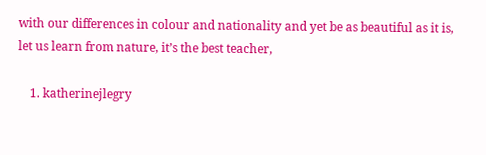with our differences in colour and nationality and yet be as beautiful as it is, let us learn from nature, it’s the best teacher,

    1. katherinejlegry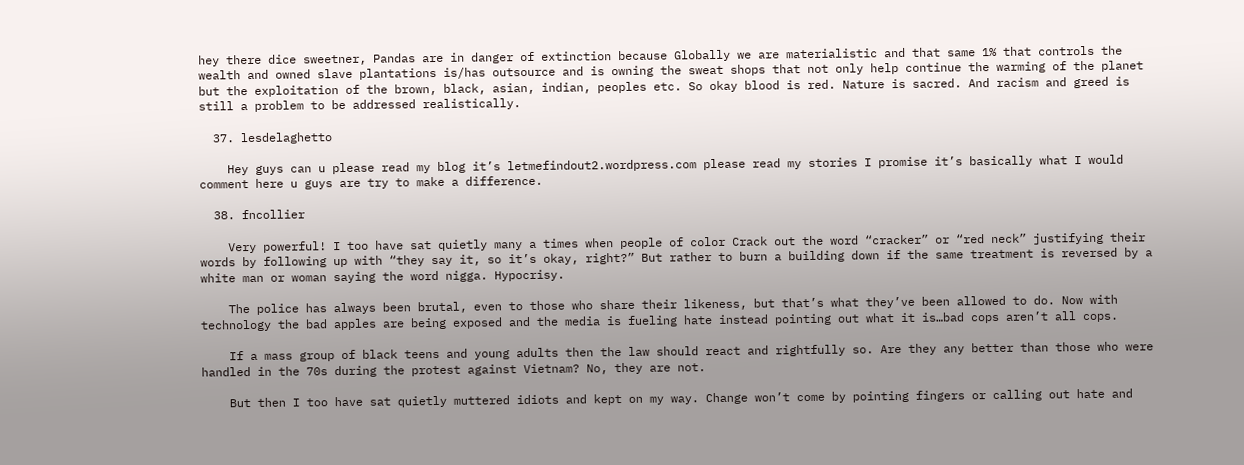hey there dice sweetner, Pandas are in danger of extinction because Globally we are materialistic and that same 1% that controls the wealth and owned slave plantations is/has outsource and is owning the sweat shops that not only help continue the warming of the planet but the exploitation of the brown, black, asian, indian, peoples etc. So okay blood is red. Nature is sacred. And racism and greed is still a problem to be addressed realistically.

  37. lesdelaghetto

    Hey guys can u please read my blog it’s letmefindout2.wordpress.com please read my stories I promise it’s basically what I would comment here u guys are try to make a difference.

  38. fncollier

    Very powerful! I too have sat quietly many a times when people of color Crack out the word “cracker” or “red neck” justifying their words by following up with “they say it, so it’s okay, right?” But rather to burn a building down if the same treatment is reversed by a white man or woman saying the word nigga. Hypocrisy.

    The police has always been brutal, even to those who share their likeness, but that’s what they’ve been allowed to do. Now with technology the bad apples are being exposed and the media is fueling hate instead pointing out what it is…bad cops aren’t all cops.

    If a mass group of black teens and young adults then the law should react and rightfully so. Are they any better than those who were handled in the 70s during the protest against Vietnam? No, they are not.

    But then I too have sat quietly muttered idiots and kept on my way. Change won’t come by pointing fingers or calling out hate and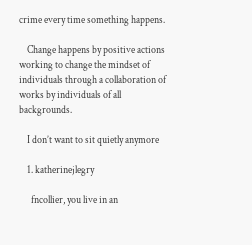crime every time something happens.

    Change happens by positive actions working to change the mindset of individuals through a collaboration of works by individuals of all backgrounds.

    I don’t want to sit quietly anymore

    1. katherinejlegry

      fncollier, you live in an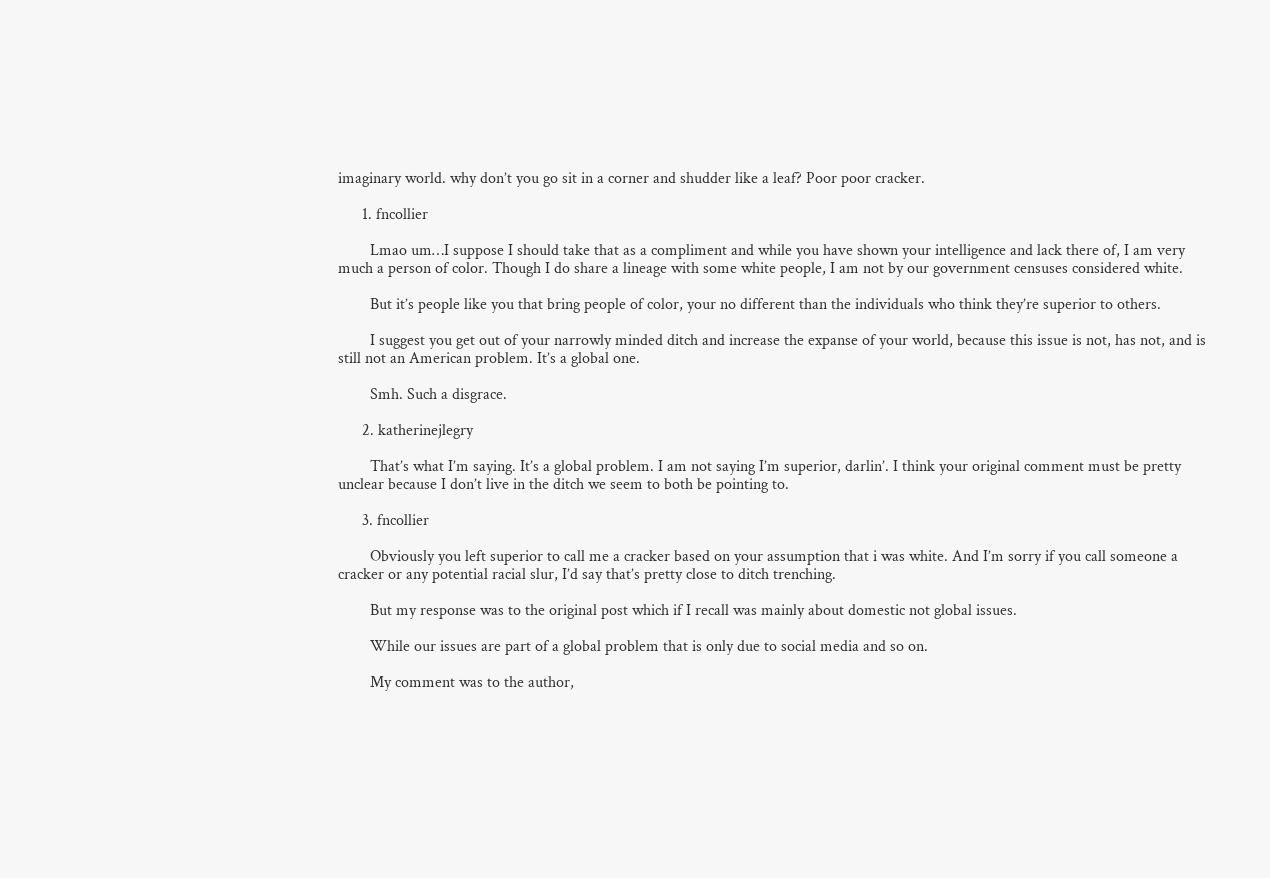imaginary world. why don’t you go sit in a corner and shudder like a leaf? Poor poor cracker.

      1. fncollier

        Lmao um…I suppose I should take that as a compliment and while you have shown your intelligence and lack there of, I am very much a person of color. Though I do share a lineage with some white people, I am not by our government censuses considered white.

        But it’s people like you that bring people of color, your no different than the individuals who think they’re superior to others.

        I suggest you get out of your narrowly minded ditch and increase the expanse of your world, because this issue is not, has not, and is still not an American problem. It’s a global one.

        Smh. Such a disgrace.

      2. katherinejlegry

        That’s what I’m saying. It’s a global problem. I am not saying I’m superior, darlin’. I think your original comment must be pretty unclear because I don’t live in the ditch we seem to both be pointing to.

      3. fncollier

        Obviously you left superior to call me a cracker based on your assumption that i was white. And I’m sorry if you call someone a cracker or any potential racial slur, I’d say that’s pretty close to ditch trenching.

        But my response was to the original post which if I recall was mainly about domestic not global issues.

        While our issues are part of a global problem that is only due to social media and so on.

        My comment was to the author,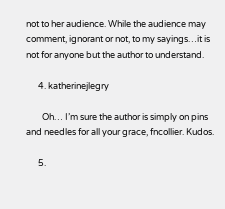not to her audience. While the audience may comment, ignorant or not, to my sayings…it is not for anyone but the author to understand.

      4. katherinejlegry

        Oh… I’m sure the author is simply on pins and needles for all your grace, fncollier. Kudos.

      5.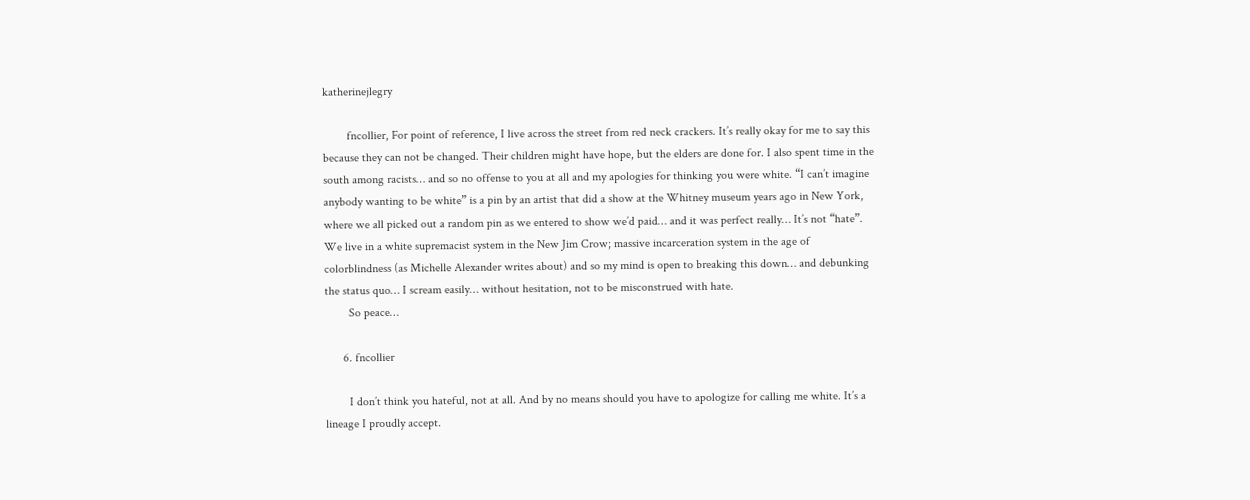katherinejlegry

        fncollier, For point of reference, I live across the street from red neck crackers. It’s really okay for me to say this because they can not be changed. Their children might have hope, but the elders are done for. I also spent time in the south among racists… and so no offense to you at all and my apologies for thinking you were white. “I can’t imagine anybody wanting to be white” is a pin by an artist that did a show at the Whitney museum years ago in New York, where we all picked out a random pin as we entered to show we’d paid… and it was perfect really… It’s not “hate”. We live in a white supremacist system in the New Jim Crow; massive incarceration system in the age of colorblindness (as Michelle Alexander writes about) and so my mind is open to breaking this down… and debunking the status quo… I scream easily… without hesitation, not to be misconstrued with hate.
        So peace…

      6. fncollier

        I don’t think you hateful, not at all. And by no means should you have to apologize for calling me white. It’s a lineage I proudly accept.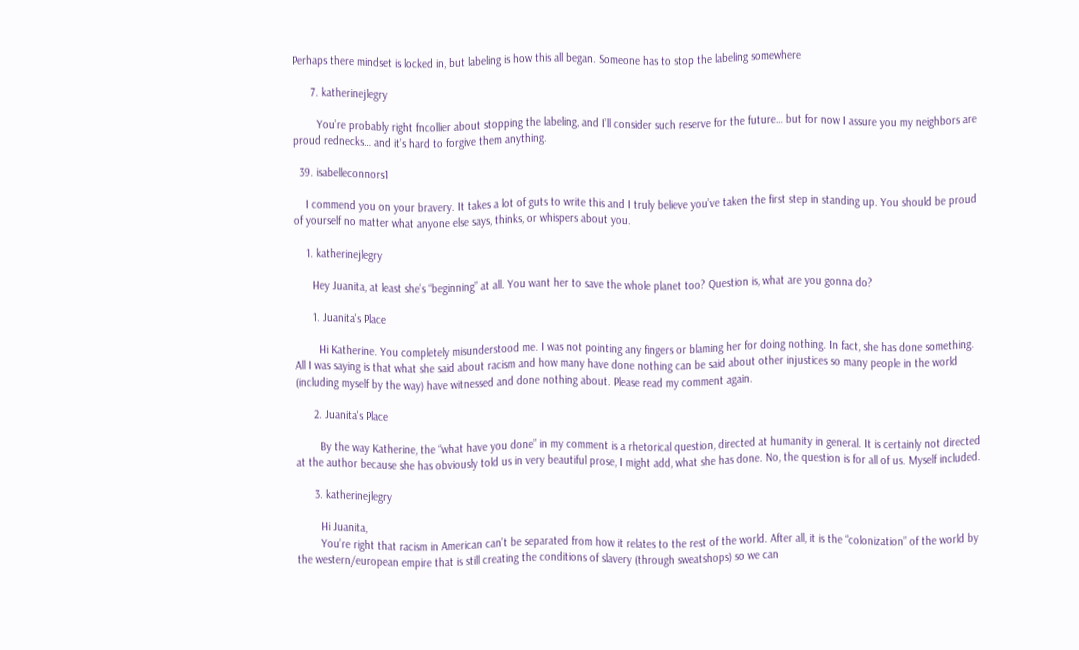Perhaps there mindset is locked in, but labeling is how this all began. Someone has to stop the labeling somewhere

      7. katherinejlegry

        You’re probably right fncollier about stopping the labeling, and I’ll consider such reserve for the future… but for now I assure you my neighbors are proud rednecks… and it’s hard to forgive them anything.

  39. isabelleconnors1

    I commend you on your bravery. It takes a lot of guts to write this and I truly believe you’ve taken the first step in standing up. You should be proud of yourself no matter what anyone else says, thinks, or whispers about you.

    1. katherinejlegry

      Hey Juanita, at least she’s “beginning” at all. You want her to save the whole planet too? Question is, what are you gonna do?

      1. Juanita's Place

        Hi Katherine. You completely misunderstood me. I was not pointing any fingers or blaming her for doing nothing. In fact, she has done something. All I was saying is that what she said about racism and how many have done nothing can be said about other injustices so many people in the world (including myself by the way) have witnessed and done nothing about. Please read my comment again.

      2. Juanita's Place

        By the way Katherine, the “what have you done” in my comment is a rhetorical question, directed at humanity in general. It is certainly not directed at the author because she has obviously told us in very beautiful prose, I might add, what she has done. No, the question is for all of us. Myself included.

      3. katherinejlegry

        Hi Juanita,
        You’re right that racism in American can’t be separated from how it relates to the rest of the world. After all, it is the “colonization” of the world by the western/european empire that is still creating the conditions of slavery (through sweatshops) so we can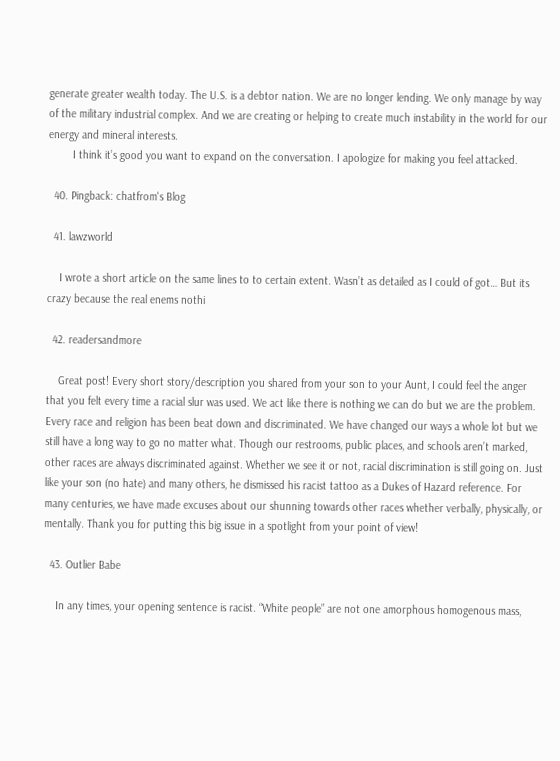generate greater wealth today. The U.S. is a debtor nation. We are no longer lending. We only manage by way of the military industrial complex. And we are creating or helping to create much instability in the world for our energy and mineral interests.
        I think it’s good you want to expand on the conversation. I apologize for making you feel attacked.

  40. Pingback: chatfrom's Blog

  41. lawzworld

    I wrote a short article on the same lines to to certain extent. Wasn’t as detailed as I could of got… But its crazy because the real enems nothi

  42. readersandmore

    Great post! Every short story/description you shared from your son to your Aunt, I could feel the anger that you felt every time a racial slur was used. We act like there is nothing we can do but we are the problem. Every race and religion has been beat down and discriminated. We have changed our ways a whole lot but we still have a long way to go no matter what. Though our restrooms, public places, and schools aren’t marked, other races are always discriminated against. Whether we see it or not, racial discrimination is still going on. Just like your son (no hate) and many others, he dismissed his racist tattoo as a Dukes of Hazard reference. For many centuries, we have made excuses about our shunning towards other races whether verbally, physically, or mentally. Thank you for putting this big issue in a spotlight from your point of view!

  43. Outlier Babe

    In any times, your opening sentence is racist. “White people” are not one amorphous homogenous mass,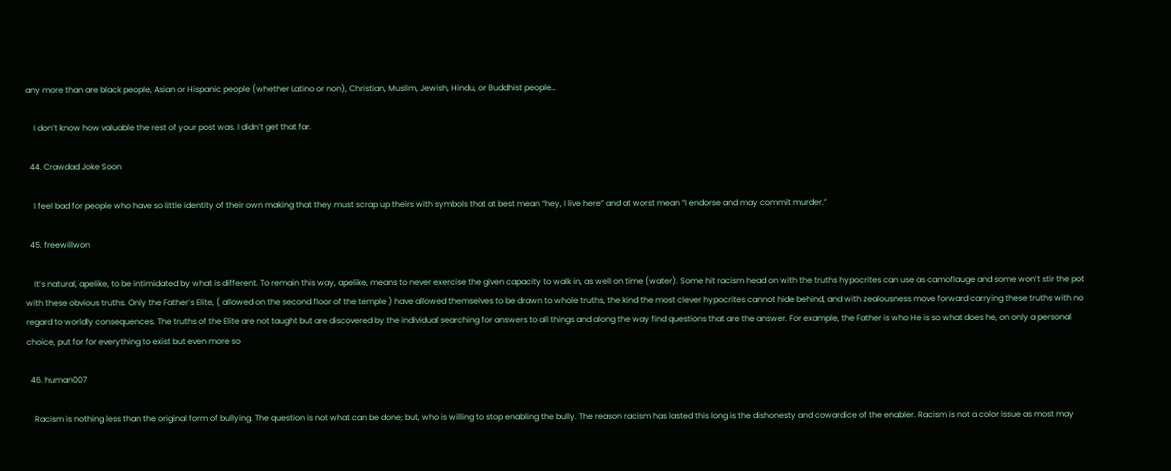any more than are black people, Asian or Hispanic people (whether Latino or non), Christian, Muslim, Jewish, Hindu, or Buddhist people…

    I don’t know how valuable the rest of your post was. I didn’t get that far.

  44. Crawdad Joke Soon

    I feel bad for people who have so little identity of their own making that they must scrap up theirs with symbols that at best mean “hey, I live here” and at worst mean “I endorse and may commit murder.”

  45. freewillwon

    It’s natural, apelike, to be intimidated by what is different. To remain this way, apelike, means to never exercise the given capacity to walk in, as well on time (water). Some hit racism head on with the truths hypocrites can use as camoflauge and some won’t stir the pot with these obvious truths. Only the Father’s Elite, ( allowed on the second floor of the temple ) have allowed themselves to be drawn to whole truths, the kind the most clever hypocrites cannot hide behind, and with zealousness move forward carrying these truths with no regard to worldly consequences. The truths of the Elite are not taught but are discovered by the individual searching for answers to all things and along the way find questions that are the answer. For example, the Father is who He is so what does he, on only a personal choice, put for for everything to exist but even more so

  46. human007

    Racism is nothing less than the original form of bullying. The question is not what can be done; but, who is willing to stop enabling the bully. The reason racism has lasted this long is the dishonesty and cowardice of the enabler. Racism is not a color issue as most may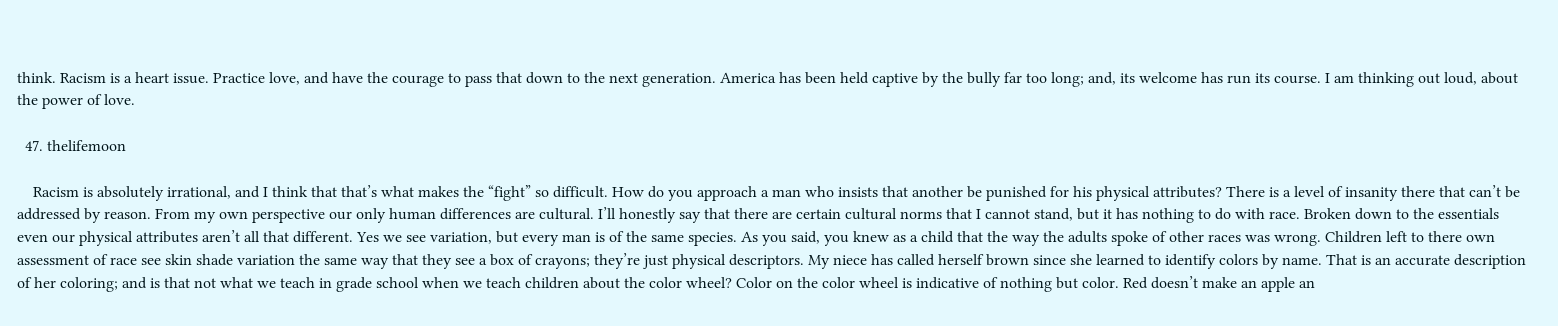think. Racism is a heart issue. Practice love, and have the courage to pass that down to the next generation. America has been held captive by the bully far too long; and, its welcome has run its course. I am thinking out loud, about the power of love.

  47. thelifemoon

    Racism is absolutely irrational, and I think that that’s what makes the “fight” so difficult. How do you approach a man who insists that another be punished for his physical attributes? There is a level of insanity there that can’t be addressed by reason. From my own perspective our only human differences are cultural. I’ll honestly say that there are certain cultural norms that I cannot stand, but it has nothing to do with race. Broken down to the essentials even our physical attributes aren’t all that different. Yes we see variation, but every man is of the same species. As you said, you knew as a child that the way the adults spoke of other races was wrong. Children left to there own assessment of race see skin shade variation the same way that they see a box of crayons; they’re just physical descriptors. My niece has called herself brown since she learned to identify colors by name. That is an accurate description of her coloring; and is that not what we teach in grade school when we teach children about the color wheel? Color on the color wheel is indicative of nothing but color. Red doesn’t make an apple an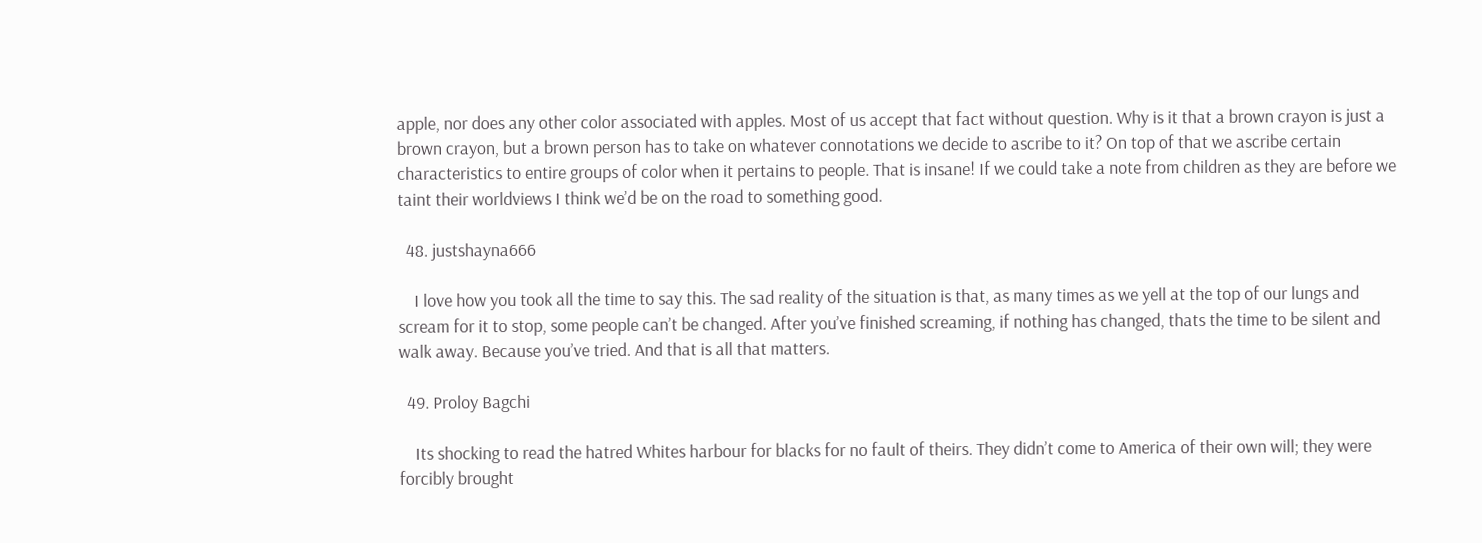apple, nor does any other color associated with apples. Most of us accept that fact without question. Why is it that a brown crayon is just a brown crayon, but a brown person has to take on whatever connotations we decide to ascribe to it? On top of that we ascribe certain characteristics to entire groups of color when it pertains to people. That is insane! If we could take a note from children as they are before we taint their worldviews I think we’d be on the road to something good.

  48. justshayna666

    I love how you took all the time to say this. The sad reality of the situation is that, as many times as we yell at the top of our lungs and scream for it to stop, some people can’t be changed. After you’ve finished screaming, if nothing has changed, thats the time to be silent and walk away. Because you’ve tried. And that is all that matters.

  49. Proloy Bagchi

    Its shocking to read the hatred Whites harbour for blacks for no fault of theirs. They didn’t come to America of their own will; they were forcibly brought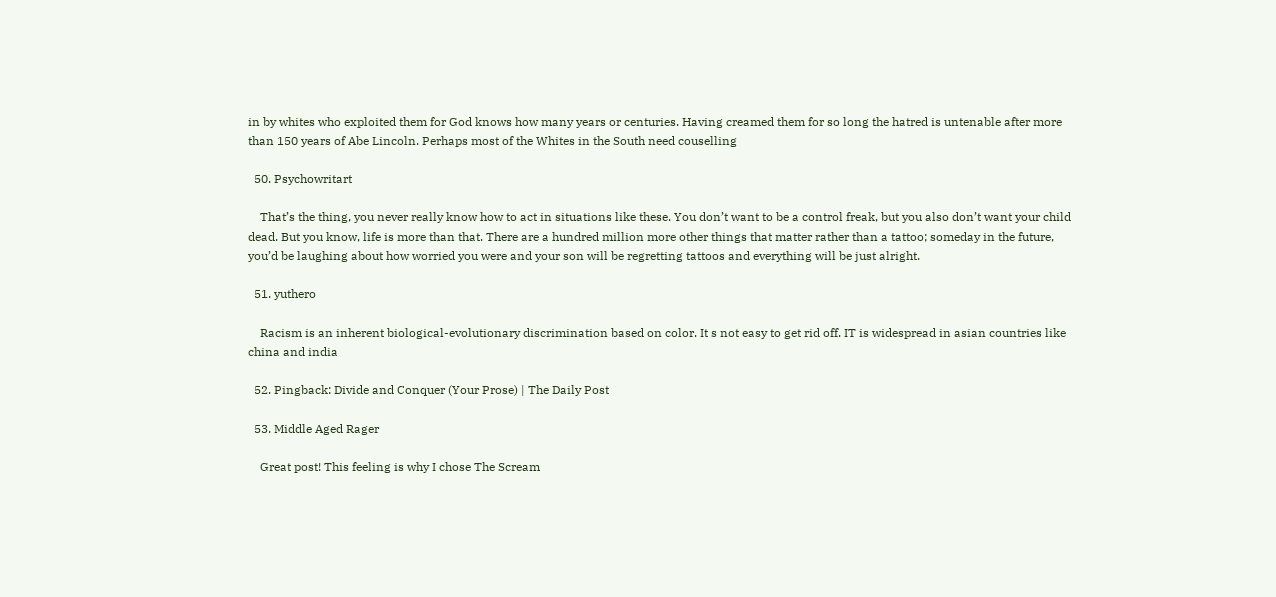in by whites who exploited them for God knows how many years or centuries. Having creamed them for so long the hatred is untenable after more than 150 years of Abe Lincoln. Perhaps most of the Whites in the South need couselling

  50. Psychowritart

    That’s the thing, you never really know how to act in situations like these. You don’t want to be a control freak, but you also don’t want your child dead. But you know, life is more than that. There are a hundred million more other things that matter rather than a tattoo; someday in the future, you’d be laughing about how worried you were and your son will be regretting tattoos and everything will be just alright.

  51. yuthero

    Racism is an inherent biological-evolutionary discrimination based on color. It s not easy to get rid off. IT is widespread in asian countries like china and india

  52. Pingback: Divide and Conquer (Your Prose) | The Daily Post

  53. Middle Aged Rager

    Great post! This feeling is why I chose The Scream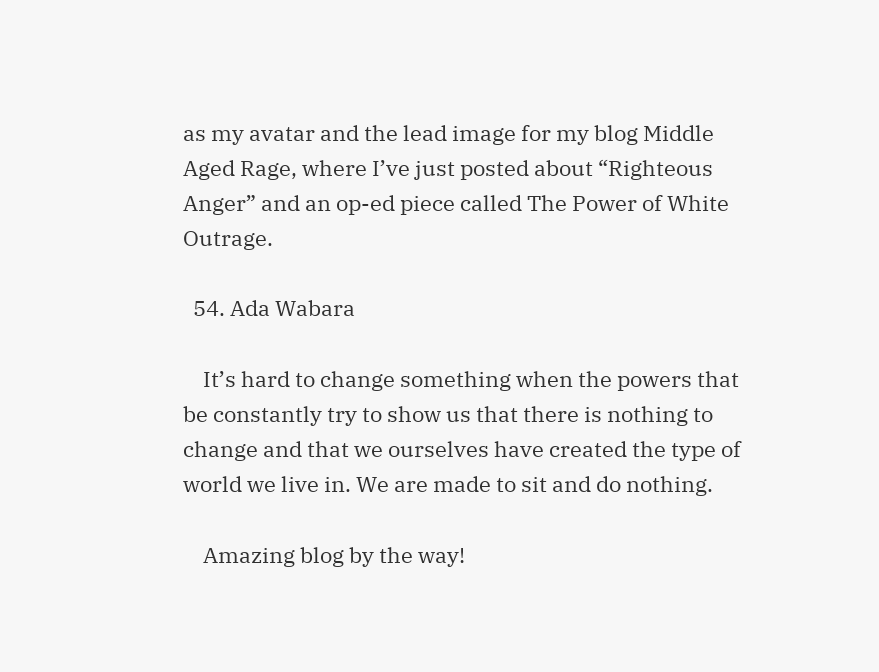as my avatar and the lead image for my blog Middle Aged Rage, where I’ve just posted about “Righteous Anger” and an op-ed piece called The Power of White Outrage.

  54. Ada Wabara

    It’s hard to change something when the powers that be constantly try to show us that there is nothing to change and that we ourselves have created the type of world we live in. We are made to sit and do nothing.

    Amazing blog by the way!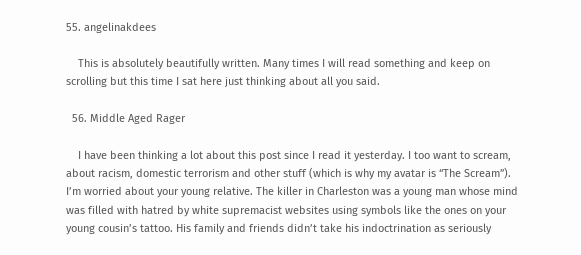55. angelinakdees

    This is absolutely beautifully written. Many times I will read something and keep on scrolling but this time I sat here just thinking about all you said.

  56. Middle Aged Rager

    I have been thinking a lot about this post since I read it yesterday. I too want to scream, about racism, domestic terrorism and other stuff (which is why my avatar is “The Scream”). I’m worried about your young relative. The killer in Charleston was a young man whose mind was filled with hatred by white supremacist websites using symbols like the ones on your young cousin’s tattoo. His family and friends didn’t take his indoctrination as seriously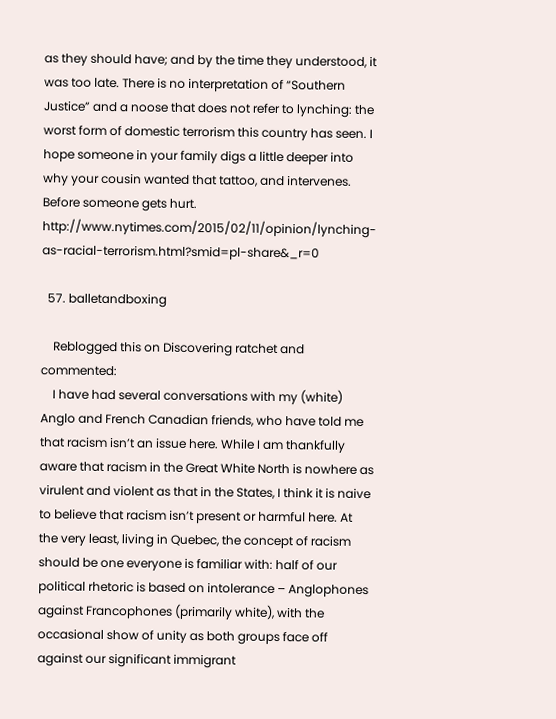as they should have; and by the time they understood, it was too late. There is no interpretation of “Southern Justice” and a noose that does not refer to lynching: the worst form of domestic terrorism this country has seen. I hope someone in your family digs a little deeper into why your cousin wanted that tattoo, and intervenes. Before someone gets hurt. http://www.nytimes.com/2015/02/11/opinion/lynching-as-racial-terrorism.html?smid=pl-share&_r=0

  57. balletandboxing

    Reblogged this on Discovering ratchet and commented:
    I have had several conversations with my (white) Anglo and French Canadian friends, who have told me that racism isn’t an issue here. While I am thankfully aware that racism in the Great White North is nowhere as virulent and violent as that in the States, I think it is naive to believe that racism isn’t present or harmful here. At the very least, living in Quebec, the concept of racism should be one everyone is familiar with: half of our political rhetoric is based on intolerance – Anglophones against Francophones (primarily white), with the occasional show of unity as both groups face off against our significant immigrant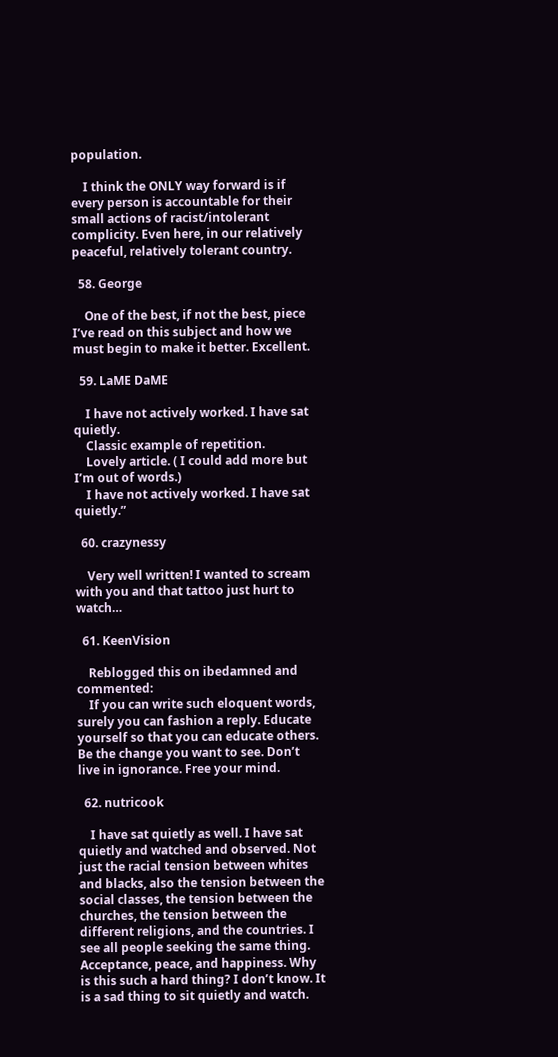population.

    I think the ONLY way forward is if every person is accountable for their small actions of racist/intolerant complicity. Even here, in our relatively peaceful, relatively tolerant country.

  58. George

    One of the best, if not the best, piece I’ve read on this subject and how we must begin to make it better. Excellent.

  59. LaME DaME

    I have not actively worked. I have sat quietly.
    Classic example of repetition.
    Lovely article. ( I could add more but I’m out of words.)
    I have not actively worked. I have sat quietly.”

  60. crazynessy

    Very well written! I wanted to scream with you and that tattoo just hurt to watch…

  61. KeenVision

    Reblogged this on ibedamned and commented:
    If you can write such eloquent words, surely you can fashion a reply. Educate yourself so that you can educate others. Be the change you want to see. Don’t live in ignorance. Free your mind.

  62. nutricook

    I have sat quietly as well. I have sat quietly and watched and observed. Not just the racial tension between whites and blacks, also the tension between the social classes, the tension between the churches, the tension between the different religions, and the countries. I see all people seeking the same thing. Acceptance, peace, and happiness. Why is this such a hard thing? I don’t know. It is a sad thing to sit quietly and watch.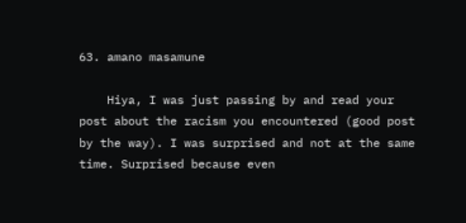63. amano masamune

    Hiya, I was just passing by and read your post about the racism you encountered (good post by the way). I was surprised and not at the same time. Surprised because even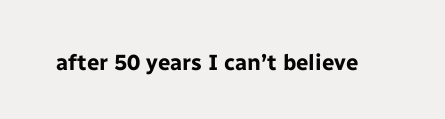after 50 years I can’t believe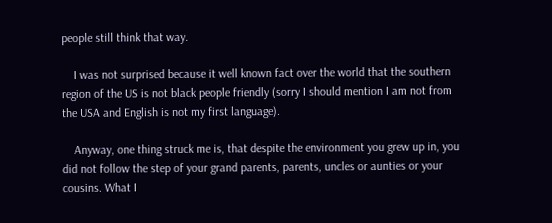people still think that way.

    I was not surprised because it well known fact over the world that the southern region of the US is not black people friendly (sorry I should mention I am not from the USA and English is not my first language).

    Anyway, one thing struck me is, that despite the environment you grew up in, you did not follow the step of your grand parents, parents, uncles or aunties or your cousins. What I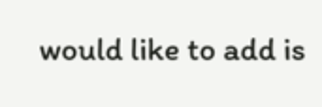would like to add is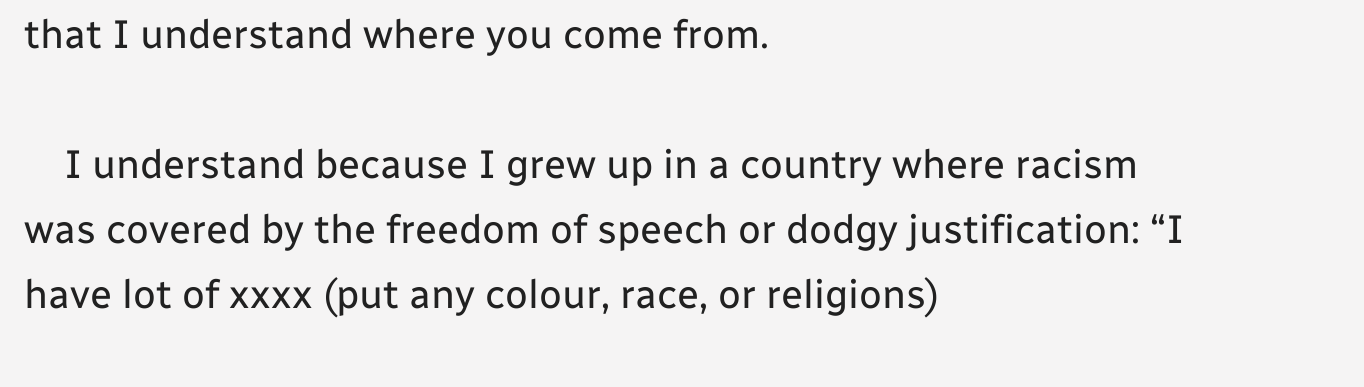that I understand where you come from.

    I understand because I grew up in a country where racism was covered by the freedom of speech or dodgy justification: “I have lot of xxxx (put any colour, race, or religions)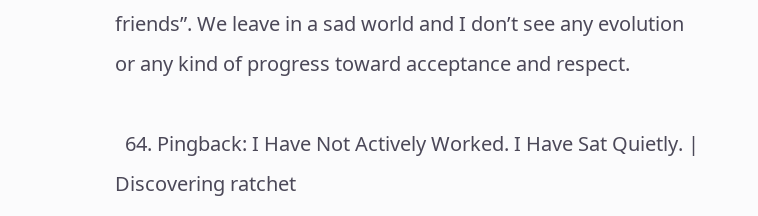friends”. We leave in a sad world and I don’t see any evolution or any kind of progress toward acceptance and respect.

  64. Pingback: I Have Not Actively Worked. I Have Sat Quietly. | Discovering ratchet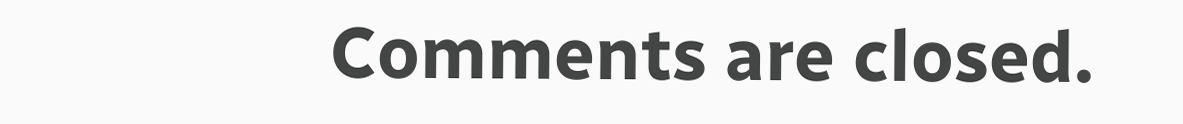Comments are closed.